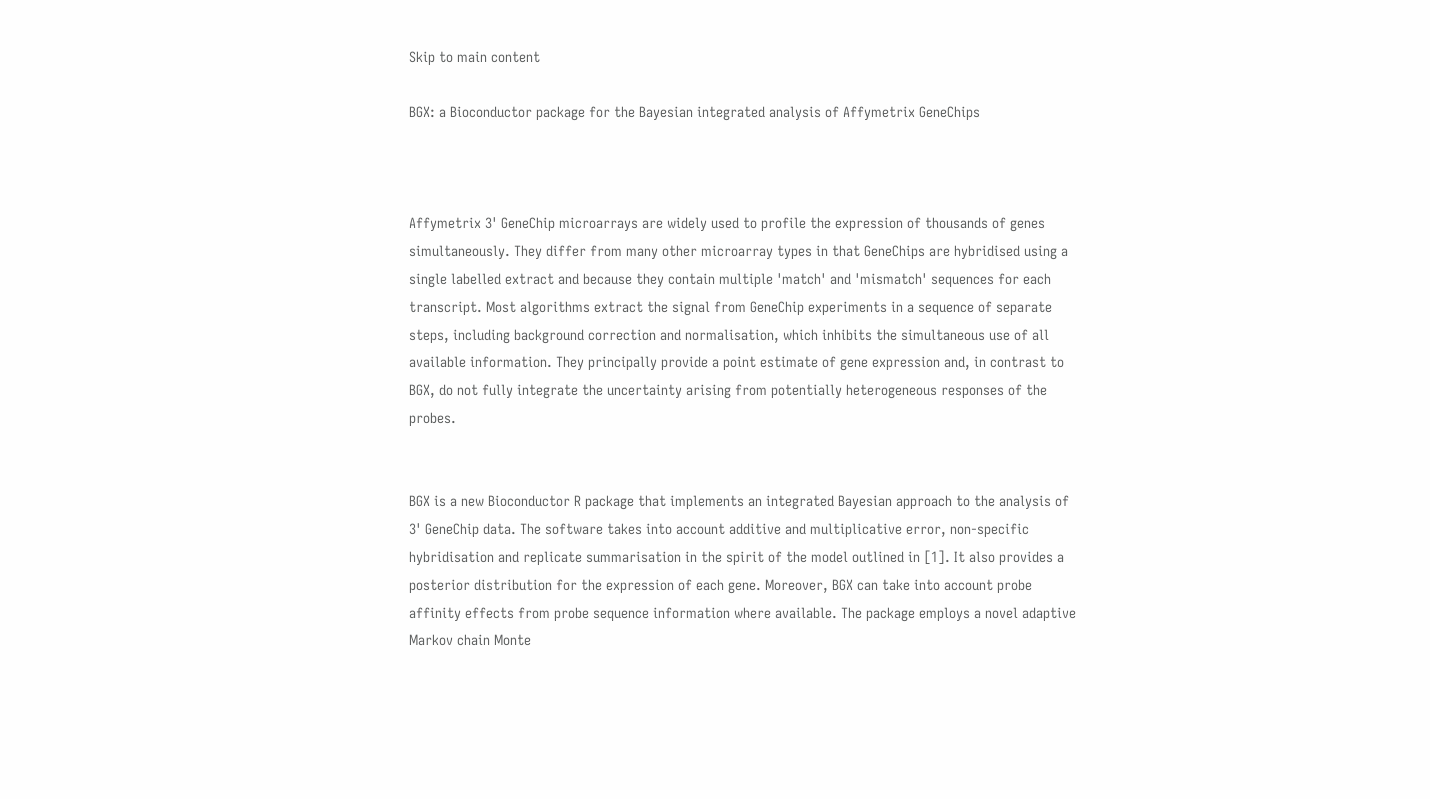Skip to main content

BGX: a Bioconductor package for the Bayesian integrated analysis of Affymetrix GeneChips



Affymetrix 3' GeneChip microarrays are widely used to profile the expression of thousands of genes simultaneously. They differ from many other microarray types in that GeneChips are hybridised using a single labelled extract and because they contain multiple 'match' and 'mismatch' sequences for each transcript. Most algorithms extract the signal from GeneChip experiments in a sequence of separate steps, including background correction and normalisation, which inhibits the simultaneous use of all available information. They principally provide a point estimate of gene expression and, in contrast to BGX, do not fully integrate the uncertainty arising from potentially heterogeneous responses of the probes.


BGX is a new Bioconductor R package that implements an integrated Bayesian approach to the analysis of 3' GeneChip data. The software takes into account additive and multiplicative error, non-specific hybridisation and replicate summarisation in the spirit of the model outlined in [1]. It also provides a posterior distribution for the expression of each gene. Moreover, BGX can take into account probe affinity effects from probe sequence information where available. The package employs a novel adaptive Markov chain Monte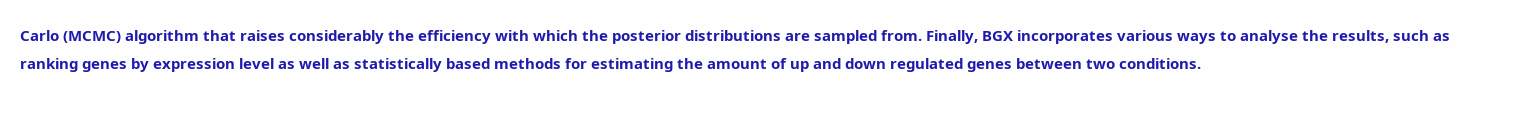Carlo (MCMC) algorithm that raises considerably the efficiency with which the posterior distributions are sampled from. Finally, BGX incorporates various ways to analyse the results, such as ranking genes by expression level as well as statistically based methods for estimating the amount of up and down regulated genes between two conditions.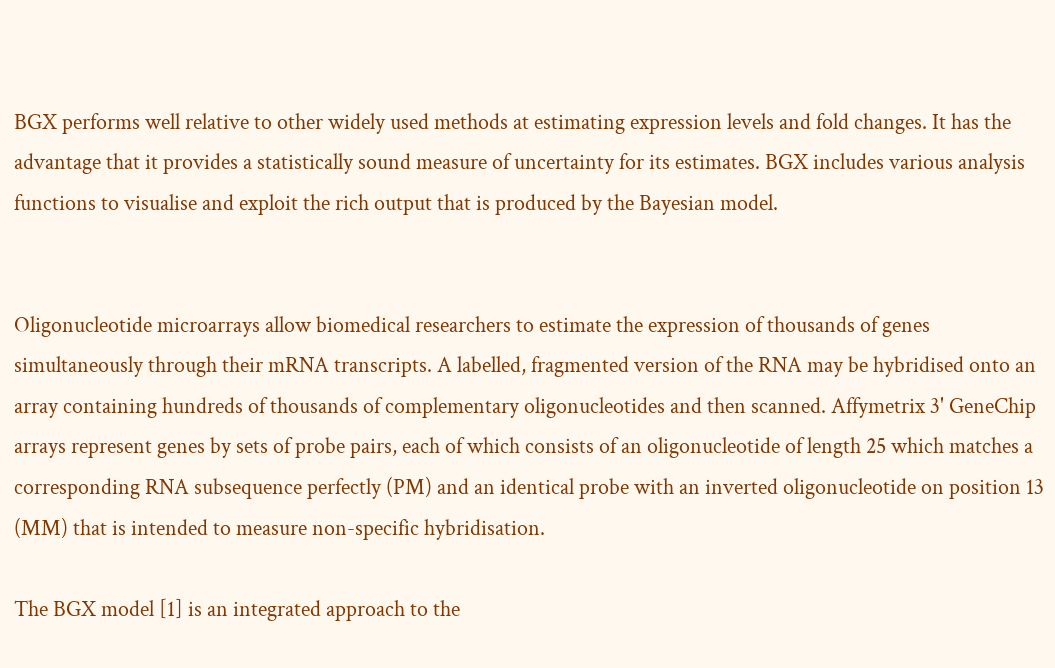BGX performs well relative to other widely used methods at estimating expression levels and fold changes. It has the advantage that it provides a statistically sound measure of uncertainty for its estimates. BGX includes various analysis functions to visualise and exploit the rich output that is produced by the Bayesian model.


Oligonucleotide microarrays allow biomedical researchers to estimate the expression of thousands of genes simultaneously through their mRNA transcripts. A labelled, fragmented version of the RNA may be hybridised onto an array containing hundreds of thousands of complementary oligonucleotides and then scanned. Affymetrix 3' GeneChip arrays represent genes by sets of probe pairs, each of which consists of an oligonucleotide of length 25 which matches a corresponding RNA subsequence perfectly (PM) and an identical probe with an inverted oligonucleotide on position 13 (MM) that is intended to measure non-specific hybridisation.

The BGX model [1] is an integrated approach to the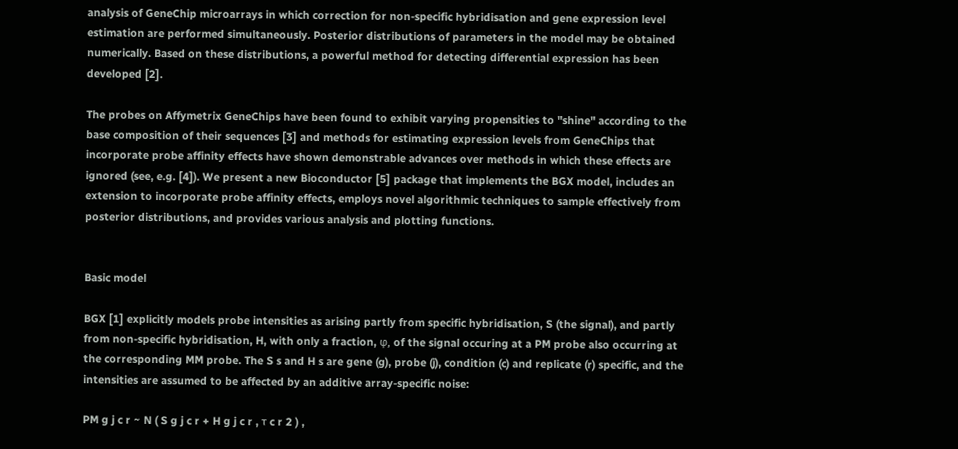analysis of GeneChip microarrays in which correction for non-specific hybridisation and gene expression level estimation are performed simultaneously. Posterior distributions of parameters in the model may be obtained numerically. Based on these distributions, a powerful method for detecting differential expression has been developed [2].

The probes on Affymetrix GeneChips have been found to exhibit varying propensities to "shine" according to the base composition of their sequences [3] and methods for estimating expression levels from GeneChips that incorporate probe affinity effects have shown demonstrable advances over methods in which these effects are ignored (see, e.g. [4]). We present a new Bioconductor [5] package that implements the BGX model, includes an extension to incorporate probe affinity effects, employs novel algorithmic techniques to sample effectively from posterior distributions, and provides various analysis and plotting functions.


Basic model

BGX [1] explicitly models probe intensities as arising partly from specific hybridisation, S (the signal), and partly from non-specific hybridisation, H, with only a fraction, φ, of the signal occuring at a PM probe also occurring at the corresponding MM probe. The S s and H s are gene (g), probe (j), condition (c) and replicate (r) specific, and the intensities are assumed to be affected by an additive array-specific noise:

PM g j c r ~ N ( S g j c r + H g j c r , τ c r 2 ) ,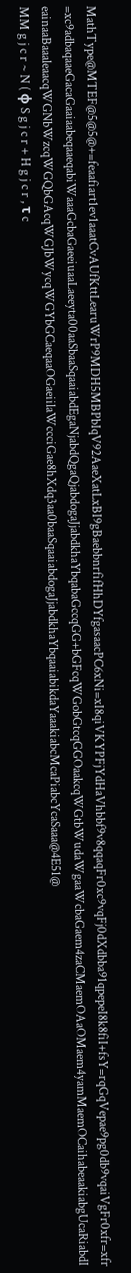MathType@MTEF@5@5@+=feaafiart1ev1aaatCvAUfKttLearuWrP9MDH5MBPbIqV92AaeXatLxBI9gBaebbnrfifHhDYfgasaacPC6xNi=xI8qiVKYPFjYdHaVhbbf9v8qqaqFr0xc9vqFj0dXdbba91qpepeI8k8fiI+fsY=rqGqVepae9pg0db9vqaiVgFr0xfr=xfr=xc9adbaqaaeGacaGaaiaabeqaaeqabiWaaaGcbaGaeeiuaaLaeeyta00aaSbaaSqaaiabdEgaNjabdQgaQjabdogaJjabdkhaYbqabaGccqGG+bGFcqWGobGtcqGGOaakcqWGtbWudaWgaaWcbaGaem4zaCMaemOAaOMaem4yamMaemOCaihabeaakiabgUcaRiabdIeainaaBaaaleaacqWGNbWzcqWGQbGAcqWGJbWycqWGYbGCaeqaaOGaeiilaWccciGae8hXdq3aa0baaSqaaiabdogaJjabdkhaYbqaaiabikdaYaaakiabcMcaPiabcYcaSaaa@4E51@
MM g j c r ~ N ( φ S g j c r + H g j c r , τ c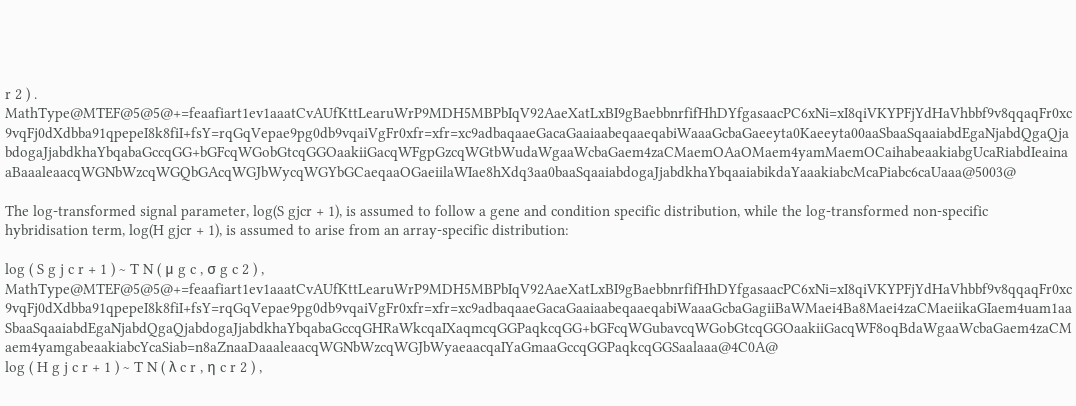r 2 ) . MathType@MTEF@5@5@+=feaafiart1ev1aaatCvAUfKttLearuWrP9MDH5MBPbIqV92AaeXatLxBI9gBaebbnrfifHhDYfgasaacPC6xNi=xI8qiVKYPFjYdHaVhbbf9v8qqaqFr0xc9vqFj0dXdbba91qpepeI8k8fiI+fsY=rqGqVepae9pg0db9vqaiVgFr0xfr=xfr=xc9adbaqaaeGacaGaaiaabeqaaeqabiWaaaGcbaGaeeyta0Kaeeyta00aaSbaaSqaaiabdEgaNjabdQgaQjabdogaJjabdkhaYbqabaGccqGG+bGFcqWGobGtcqGGOaakiiGacqWFgpGzcqWGtbWudaWgaaWcbaGaem4zaCMaemOAaOMaem4yamMaemOCaihabeaakiabgUcaRiabdIeainaaBaaaleaacqWGNbWzcqWGQbGAcqWGJbWycqWGYbGCaeqaaOGaeiilaWIae8hXdq3aa0baaSqaaiabdogaJjabdkhaYbqaaiabikdaYaaakiabcMcaPiabc6caUaaa@5003@

The log-transformed signal parameter, log(S gjcr + 1), is assumed to follow a gene and condition specific distribution, while the log-transformed non-specific hybridisation term, log(H gjcr + 1), is assumed to arise from an array-specific distribution:

log ( S g j c r + 1 ) ~ T N ( μ g c , σ g c 2 ) , MathType@MTEF@5@5@+=feaafiart1ev1aaatCvAUfKttLearuWrP9MDH5MBPbIqV92AaeXatLxBI9gBaebbnrfifHhDYfgasaacPC6xNi=xI8qiVKYPFjYdHaVhbbf9v8qqaqFr0xc9vqFj0dXdbba91qpepeI8k8fiI+fsY=rqGqVepae9pg0db9vqaiVgFr0xfr=xfr=xc9adbaqaaeGacaGaaiaabeqaaeqabiWaaaGcbaGagiiBaWMaei4Ba8Maei4zaCMaeiikaGIaem4uam1aaSbaaSqaaiabdEgaNjabdQgaQjabdogaJjabdkhaYbqabaGccqGHRaWkcqaIXaqmcqGGPaqkcqGG+bGFcqWGubavcqWGobGtcqGGOaakiiGacqWF8oqBdaWgaaWcbaGaem4zaCMaem4yamgabeaakiabcYcaSiab=n8aZnaaDaaaleaacqWGNbWzcqWGJbWyaeaacqaIYaGmaaGccqGGPaqkcqGGSaalaaa@4C0A@
log ( H g j c r + 1 ) ~ T N ( λ c r , η c r 2 ) ,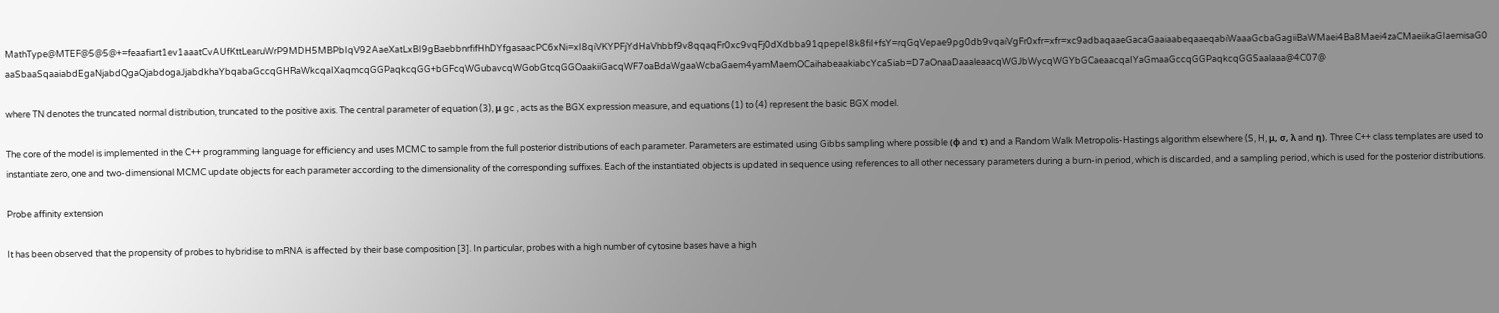MathType@MTEF@5@5@+=feaafiart1ev1aaatCvAUfKttLearuWrP9MDH5MBPbIqV92AaeXatLxBI9gBaebbnrfifHhDYfgasaacPC6xNi=xI8qiVKYPFjYdHaVhbbf9v8qqaqFr0xc9vqFj0dXdbba91qpepeI8k8fiI+fsY=rqGqVepae9pg0db9vqaiVgFr0xfr=xfr=xc9adbaqaaeGacaGaaiaabeqaaeqabiWaaaGcbaGagiiBaWMaei4Ba8Maei4zaCMaeiikaGIaemisaG0aaSbaaSqaaiabdEgaNjabdQgaQjabdogaJjabdkhaYbqabaGccqGHRaWkcqaIXaqmcqGGPaqkcqGG+bGFcqWGubavcqWGobGtcqGGOaakiiGacqWF7oaBdaWgaaWcbaGaem4yamMaemOCaihabeaakiabcYcaSiab=D7aOnaaDaaaleaacqWGJbWycqWGYbGCaeaacqaIYaGmaaGccqGGPaqkcqGGSaalaaa@4C07@

where TN denotes the truncated normal distribution, truncated to the positive axis. The central parameter of equation (3), μ gc , acts as the BGX expression measure, and equations (1) to (4) represent the basic BGX model.

The core of the model is implemented in the C++ programming language for efficiency and uses MCMC to sample from the full posterior distributions of each parameter. Parameters are estimated using Gibbs sampling where possible (φ and τ) and a Random Walk Metropolis-Hastings algorithm elsewhere (S, H, μ, σ, λ and η). Three C++ class templates are used to instantiate zero, one and two-dimensional MCMC update objects for each parameter according to the dimensionality of the corresponding suffixes. Each of the instantiated objects is updated in sequence using references to all other necessary parameters during a burn-in period, which is discarded, and a sampling period, which is used for the posterior distributions.

Probe affinity extension

It has been observed that the propensity of probes to hybridise to mRNA is affected by their base composition [3]. In particular, probes with a high number of cytosine bases have a high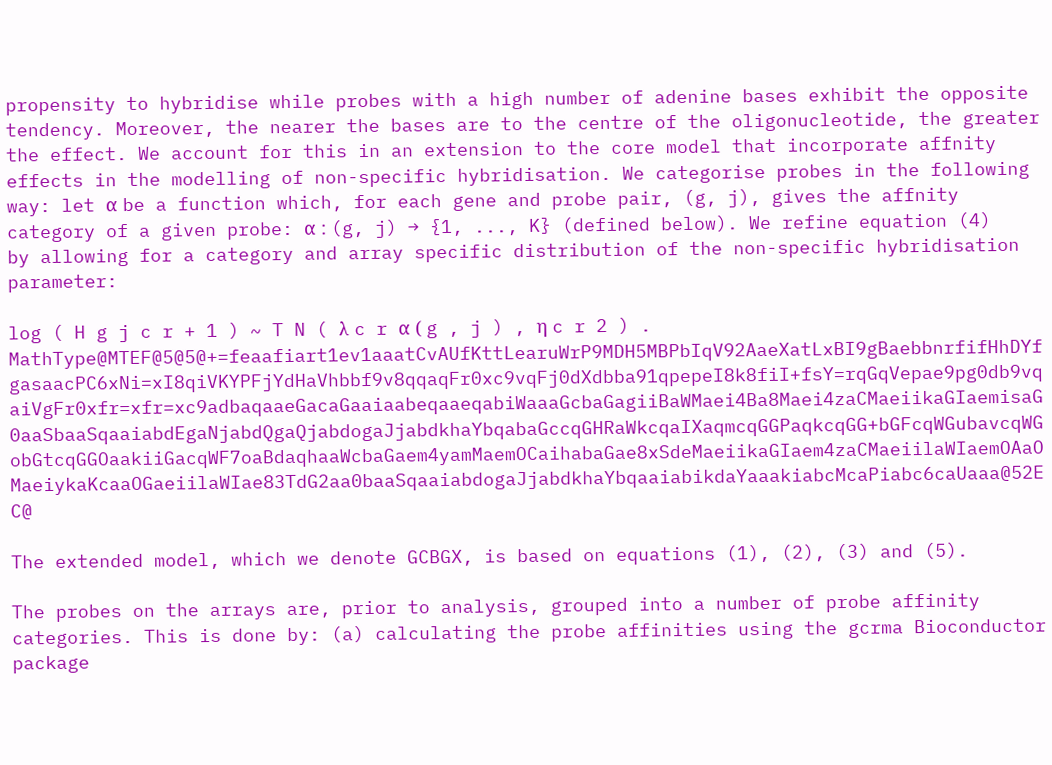propensity to hybridise while probes with a high number of adenine bases exhibit the opposite tendency. Moreover, the nearer the bases are to the centre of the oligonucleotide, the greater the effect. We account for this in an extension to the core model that incorporate affnity effects in the modelling of non-specific hybridisation. We categorise probes in the following way: let α be a function which, for each gene and probe pair, (g, j), gives the affnity category of a given probe: α : (g, j) → {1, ..., K} (defined below). We refine equation (4) by allowing for a category and array specific distribution of the non-specific hybridisation parameter:

log ( H g j c r + 1 ) ~ T N ( λ c r α ( g , j ) , η c r 2 ) . MathType@MTEF@5@5@+=feaafiart1ev1aaatCvAUfKttLearuWrP9MDH5MBPbIqV92AaeXatLxBI9gBaebbnrfifHhDYfgasaacPC6xNi=xI8qiVKYPFjYdHaVhbbf9v8qqaqFr0xc9vqFj0dXdbba91qpepeI8k8fiI+fsY=rqGqVepae9pg0db9vqaiVgFr0xfr=xfr=xc9adbaqaaeGacaGaaiaabeqaaeqabiWaaaGcbaGagiiBaWMaei4Ba8Maei4zaCMaeiikaGIaemisaG0aaSbaaSqaaiabdEgaNjabdQgaQjabdogaJjabdkhaYbqabaGccqGHRaWkcqaIXaqmcqGGPaqkcqGG+bGFcqWGubavcqWGobGtcqGGOaakiiGacqWF7oaBdaqhaaWcbaGaem4yamMaemOCaihabaGae8xSdeMaeiikaGIaem4zaCMaeiilaWIaemOAaOMaeiykaKcaaOGaeiilaWIae83TdG2aa0baaSqaaiabdogaJjabdkhaYbqaaiabikdaYaaakiabcMcaPiabc6caUaaa@52EC@

The extended model, which we denote GCBGX, is based on equations (1), (2), (3) and (5).

The probes on the arrays are, prior to analysis, grouped into a number of probe affinity categories. This is done by: (a) calculating the probe affinities using the gcrma Bioconductor package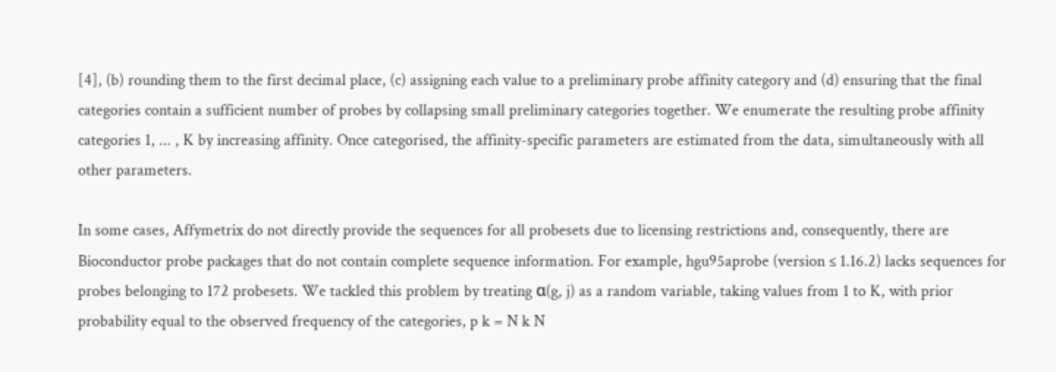[4], (b) rounding them to the first decimal place, (c) assigning each value to a preliminary probe affinity category and (d) ensuring that the final categories contain a sufficient number of probes by collapsing small preliminary categories together. We enumerate the resulting probe affinity categories 1, ... , K by increasing affinity. Once categorised, the affinity-specific parameters are estimated from the data, simultaneously with all other parameters.

In some cases, Affymetrix do not directly provide the sequences for all probesets due to licensing restrictions and, consequently, there are Bioconductor probe packages that do not contain complete sequence information. For example, hgu95aprobe (version ≤ 1.16.2) lacks sequences for probes belonging to 172 probesets. We tackled this problem by treating α(g, j) as a random variable, taking values from 1 to K, with prior probability equal to the observed frequency of the categories, p k = N k N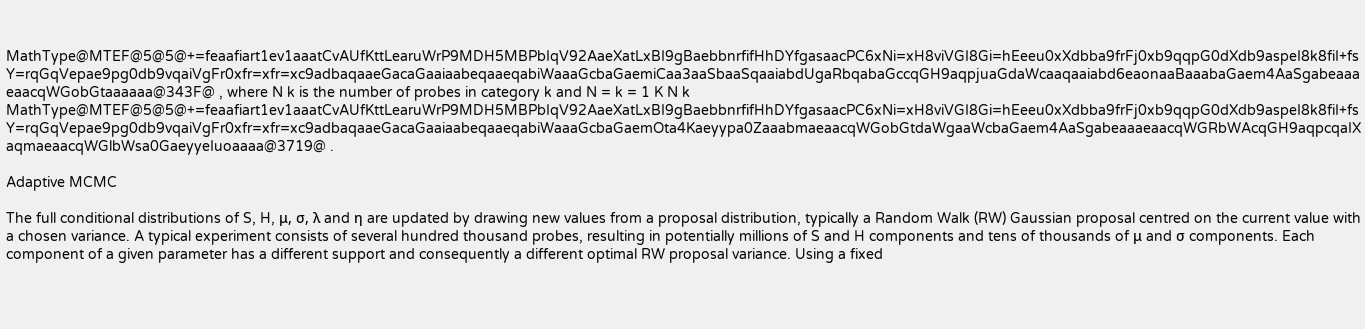MathType@MTEF@5@5@+=feaafiart1ev1aaatCvAUfKttLearuWrP9MDH5MBPbIqV92AaeXatLxBI9gBaebbnrfifHhDYfgasaacPC6xNi=xH8viVGI8Gi=hEeeu0xXdbba9frFj0xb9qqpG0dXdb9aspeI8k8fiI+fsY=rqGqVepae9pg0db9vqaiVgFr0xfr=xfr=xc9adbaqaaeGacaGaaiaabeqaaeqabiWaaaGcbaGaemiCaa3aaSbaaSqaaiabdUgaRbqabaGccqGH9aqpjuaGdaWcaaqaaiabd6eaonaaBaaabaGaem4AaSgabeaaaeaacqWGobGtaaaaaa@343F@ , where N k is the number of probes in category k and N = k = 1 K N k MathType@MTEF@5@5@+=feaafiart1ev1aaatCvAUfKttLearuWrP9MDH5MBPbIqV92AaeXatLxBI9gBaebbnrfifHhDYfgasaacPC6xNi=xH8viVGI8Gi=hEeeu0xXdbba9frFj0xb9qqpG0dXdb9aspeI8k8fiI+fsY=rqGqVepae9pg0db9vqaiVgFr0xfr=xfr=xc9adbaqaaeGacaGaaiaabeqaaeqabiWaaaGcbaGaemOta4Kaeyypa0ZaaabmaeaacqWGobGtdaWgaaWcbaGaem4AaSgabeaaaeaacqWGRbWAcqGH9aqpcqaIXaqmaeaacqWGlbWsa0GaeyyeIuoaaaa@3719@ .

Adaptive MCMC

The full conditional distributions of S, H, μ, σ, λ and η are updated by drawing new values from a proposal distribution, typically a Random Walk (RW) Gaussian proposal centred on the current value with a chosen variance. A typical experiment consists of several hundred thousand probes, resulting in potentially millions of S and H components and tens of thousands of μ and σ components. Each component of a given parameter has a different support and consequently a different optimal RW proposal variance. Using a fixed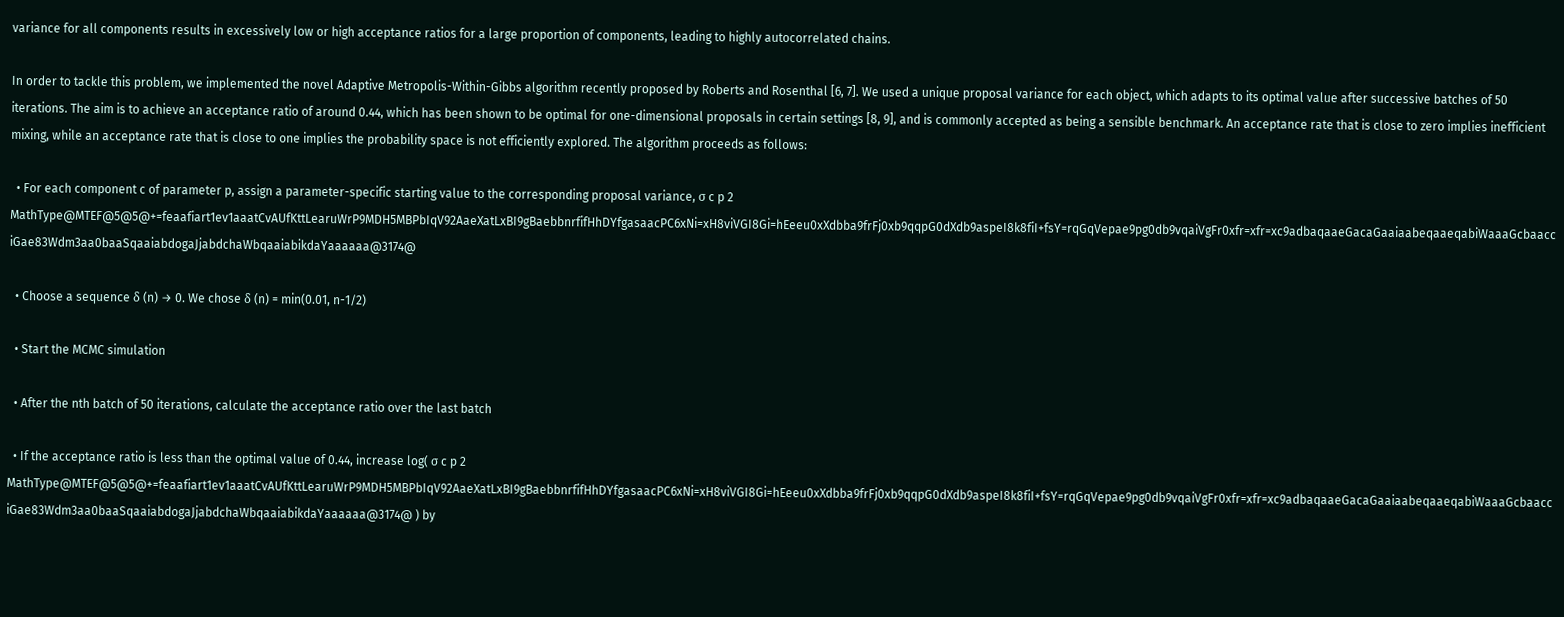variance for all components results in excessively low or high acceptance ratios for a large proportion of components, leading to highly autocorrelated chains.

In order to tackle this problem, we implemented the novel Adaptive Metropolis-Within-Gibbs algorithm recently proposed by Roberts and Rosenthal [6, 7]. We used a unique proposal variance for each object, which adapts to its optimal value after successive batches of 50 iterations. The aim is to achieve an acceptance ratio of around 0.44, which has been shown to be optimal for one-dimensional proposals in certain settings [8, 9], and is commonly accepted as being a sensible benchmark. An acceptance rate that is close to zero implies inefficient mixing, while an acceptance rate that is close to one implies the probability space is not efficiently explored. The algorithm proceeds as follows:

  • For each component c of parameter p, assign a parameter-specific starting value to the corresponding proposal variance, σ c p 2 MathType@MTEF@5@5@+=feaafiart1ev1aaatCvAUfKttLearuWrP9MDH5MBPbIqV92AaeXatLxBI9gBaebbnrfifHhDYfgasaacPC6xNi=xH8viVGI8Gi=hEeeu0xXdbba9frFj0xb9qqpG0dXdb9aspeI8k8fiI+fsY=rqGqVepae9pg0db9vqaiVgFr0xfr=xfr=xc9adbaqaaeGacaGaaiaabeqaaeqabiWaaaGcbaacciGae83Wdm3aa0baaSqaaiabdogaJjabdchaWbqaaiabikdaYaaaaaa@3174@

  • Choose a sequence δ (n) → 0. We chose δ (n) = min(0.01, n-1/2)

  • Start the MCMC simulation

  • After the nth batch of 50 iterations, calculate the acceptance ratio over the last batch

  • If the acceptance ratio is less than the optimal value of 0.44, increase log( σ c p 2 MathType@MTEF@5@5@+=feaafiart1ev1aaatCvAUfKttLearuWrP9MDH5MBPbIqV92AaeXatLxBI9gBaebbnrfifHhDYfgasaacPC6xNi=xH8viVGI8Gi=hEeeu0xXdbba9frFj0xb9qqpG0dXdb9aspeI8k8fiI+fsY=rqGqVepae9pg0db9vqaiVgFr0xfr=xfr=xc9adbaqaaeGacaGaaiaabeqaaeqabiWaaaGcbaacciGae83Wdm3aa0baaSqaaiabdogaJjabdchaWbqaaiabikdaYaaaaaa@3174@ ) by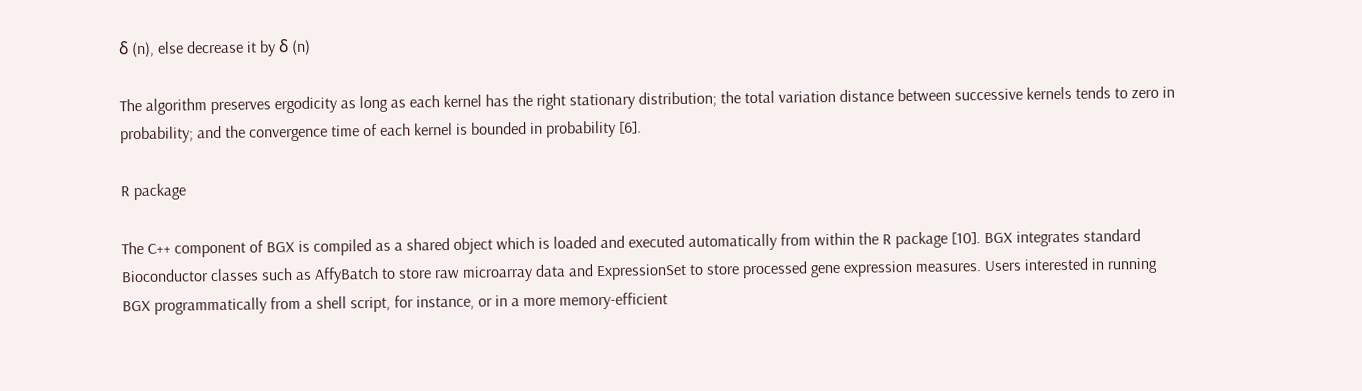δ (n), else decrease it by δ (n)

The algorithm preserves ergodicity as long as each kernel has the right stationary distribution; the total variation distance between successive kernels tends to zero in probability; and the convergence time of each kernel is bounded in probability [6].

R package

The C++ component of BGX is compiled as a shared object which is loaded and executed automatically from within the R package [10]. BGX integrates standard Bioconductor classes such as AffyBatch to store raw microarray data and ExpressionSet to store processed gene expression measures. Users interested in running BGX programmatically from a shell script, for instance, or in a more memory-efficient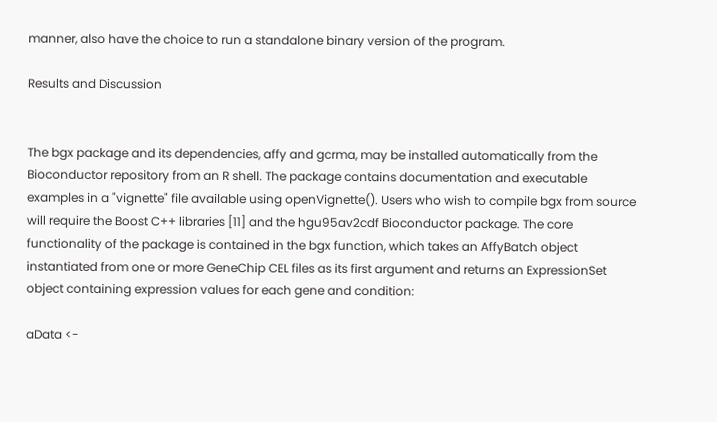manner, also have the choice to run a standalone binary version of the program.

Results and Discussion


The bgx package and its dependencies, affy and gcrma, may be installed automatically from the Bioconductor repository from an R shell. The package contains documentation and executable examples in a "vignette" file available using openVignette(). Users who wish to compile bgx from source will require the Boost C++ libraries [11] and the hgu95av2cdf Bioconductor package. The core functionality of the package is contained in the bgx function, which takes an AffyBatch object instantiated from one or more GeneChip CEL files as its first argument and returns an ExpressionSet object containing expression values for each gene and condition:

aData <-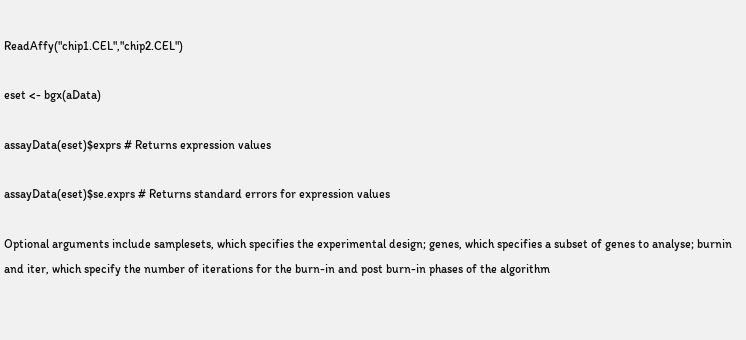ReadAffy("chip1.CEL","chip2.CEL")

eset <- bgx(aData)

assayData(eset)$exprs # Returns expression values

assayData(eset)$se.exprs # Returns standard errors for expression values

Optional arguments include samplesets, which specifies the experimental design; genes, which specifies a subset of genes to analyse; burnin and iter, which specify the number of iterations for the burn-in and post burn-in phases of the algorithm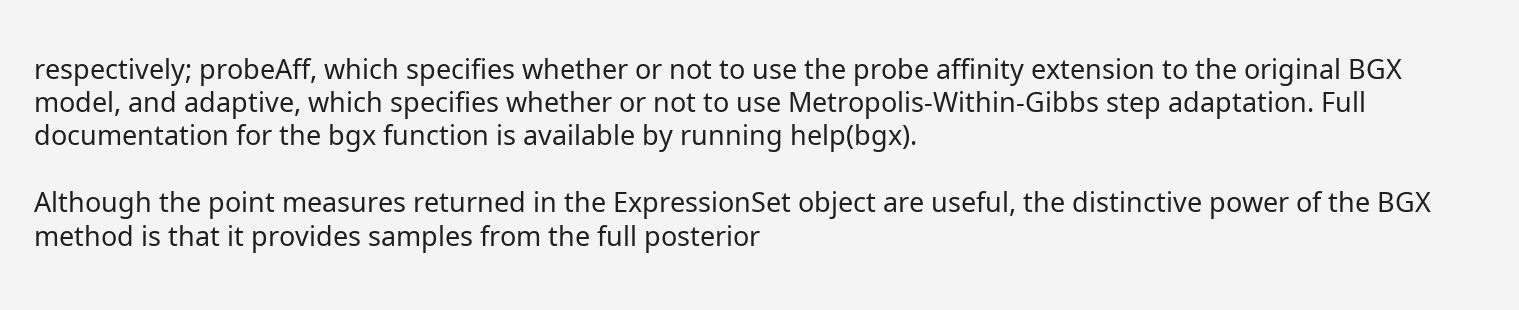respectively; probeAff, which specifies whether or not to use the probe affinity extension to the original BGX model, and adaptive, which specifies whether or not to use Metropolis-Within-Gibbs step adaptation. Full documentation for the bgx function is available by running help(bgx).

Although the point measures returned in the ExpressionSet object are useful, the distinctive power of the BGX method is that it provides samples from the full posterior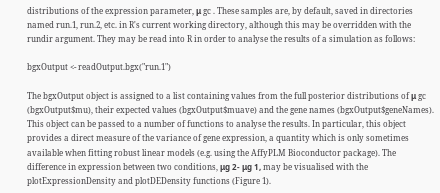distributions of the expression parameter, μ gc . These samples are, by default, saved in directories named run.1, run.2, etc. in R's current working directory, although this may be overridden with the rundir argument. They may be read into R in order to analyse the results of a simulation as follows:

bgxOutput <- readOutput.bgx("run.1")

The bgxOutput object is assigned to a list containing values from the full posterior distributions of μ gc (bgxOutput$mu), their expected values (bgxOutput$muave) and the gene names (bgxOutput$geneNames). This object can be passed to a number of functions to analyse the results. In particular, this object provides a direct measure of the variance of gene expression, a quantity which is only sometimes available when fitting robust linear models (e.g. using the AffyPLM Bioconductor package). The difference in expression between two conditions, μg 2- μg 1, may be visualised with the plotExpressionDensity and plotDEDensity functions (Figure 1).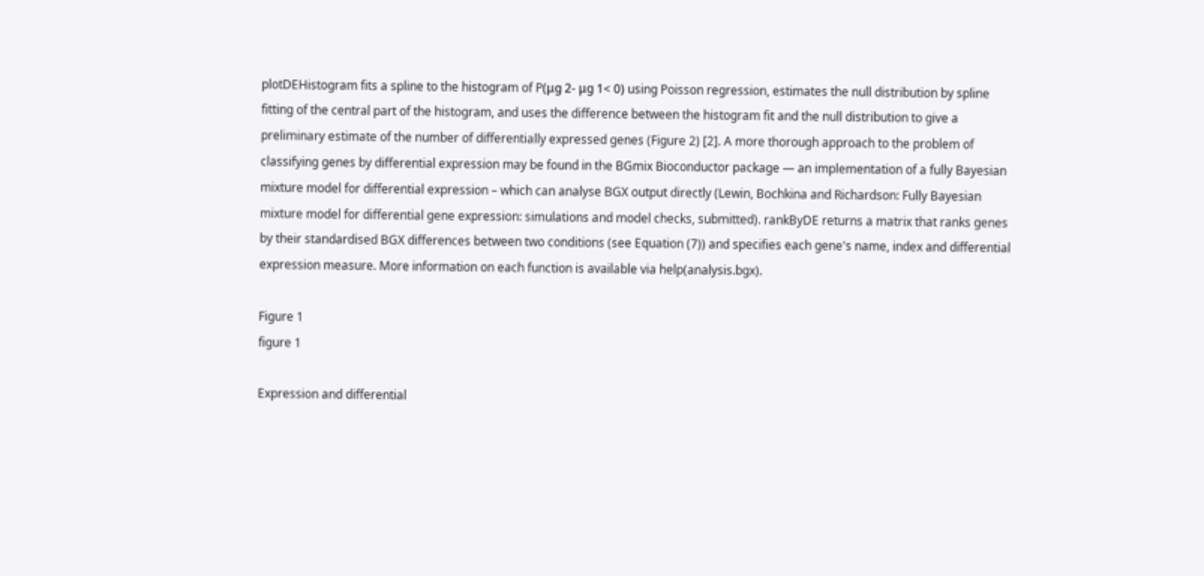plotDEHistogram fits a spline to the histogram of P(μg 2- μg 1< 0) using Poisson regression, estimates the null distribution by spline fitting of the central part of the histogram, and uses the difference between the histogram fit and the null distribution to give a preliminary estimate of the number of differentially expressed genes (Figure 2) [2]. A more thorough approach to the problem of classifying genes by differential expression may be found in the BGmix Bioconductor package — an implementation of a fully Bayesian mixture model for differential expression – which can analyse BGX output directly (Lewin, Bochkina and Richardson: Fully Bayesian mixture model for differential gene expression: simulations and model checks, submitted). rankByDE returns a matrix that ranks genes by their standardised BGX differences between two conditions (see Equation (7)) and specifies each gene's name, index and differential expression measure. More information on each function is available via help(analysis.bgx).

Figure 1
figure 1

Expression and differential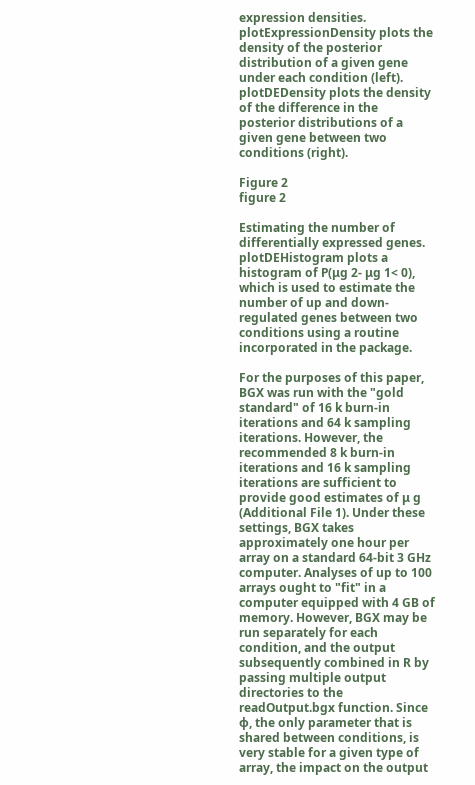expression densities. plotExpressionDensity plots the density of the posterior distribution of a given gene under each condition (left). plotDEDensity plots the density of the difference in the posterior distributions of a given gene between two conditions (right).

Figure 2
figure 2

Estimating the number of differentially expressed genes. plotDEHistogram plots a histogram of P(μg 2- μg 1< 0), which is used to estimate the number of up and down-regulated genes between two conditions using a routine incorporated in the package.

For the purposes of this paper, BGX was run with the "gold standard" of 16 k burn-in iterations and 64 k sampling iterations. However, the recommended 8 k burn-in iterations and 16 k sampling iterations are sufficient to provide good estimates of μ g (Additional File 1). Under these settings, BGX takes approximately one hour per array on a standard 64-bit 3 GHz computer. Analyses of up to 100 arrays ought to "fit" in a computer equipped with 4 GB of memory. However, BGX may be run separately for each condition, and the output subsequently combined in R by passing multiple output directories to the readOutput.bgx function. Since φ, the only parameter that is shared between conditions, is very stable for a given type of array, the impact on the output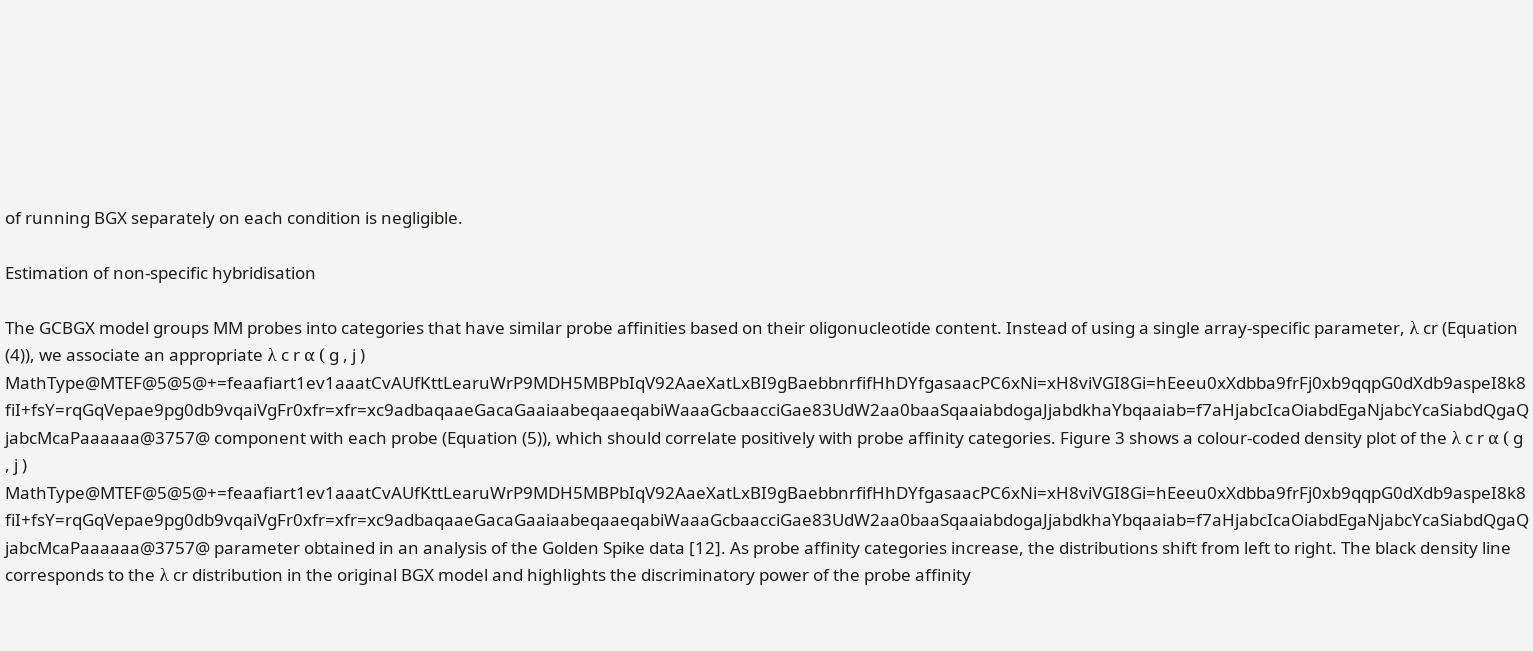of running BGX separately on each condition is negligible.

Estimation of non-specific hybridisation

The GCBGX model groups MM probes into categories that have similar probe affinities based on their oligonucleotide content. Instead of using a single array-specific parameter, λ cr (Equation (4)), we associate an appropriate λ c r α ( g , j ) MathType@MTEF@5@5@+=feaafiart1ev1aaatCvAUfKttLearuWrP9MDH5MBPbIqV92AaeXatLxBI9gBaebbnrfifHhDYfgasaacPC6xNi=xH8viVGI8Gi=hEeeu0xXdbba9frFj0xb9qqpG0dXdb9aspeI8k8fiI+fsY=rqGqVepae9pg0db9vqaiVgFr0xfr=xfr=xc9adbaqaaeGacaGaaiaabeqaaeqabiWaaaGcbaacciGae83UdW2aa0baaSqaaiabdogaJjabdkhaYbqaaiab=f7aHjabcIcaOiabdEgaNjabcYcaSiabdQgaQjabcMcaPaaaaaa@3757@ component with each probe (Equation (5)), which should correlate positively with probe affinity categories. Figure 3 shows a colour-coded density plot of the λ c r α ( g , j ) MathType@MTEF@5@5@+=feaafiart1ev1aaatCvAUfKttLearuWrP9MDH5MBPbIqV92AaeXatLxBI9gBaebbnrfifHhDYfgasaacPC6xNi=xH8viVGI8Gi=hEeeu0xXdbba9frFj0xb9qqpG0dXdb9aspeI8k8fiI+fsY=rqGqVepae9pg0db9vqaiVgFr0xfr=xfr=xc9adbaqaaeGacaGaaiaabeqaaeqabiWaaaGcbaacciGae83UdW2aa0baaSqaaiabdogaJjabdkhaYbqaaiab=f7aHjabcIcaOiabdEgaNjabcYcaSiabdQgaQjabcMcaPaaaaaa@3757@ parameter obtained in an analysis of the Golden Spike data [12]. As probe affinity categories increase, the distributions shift from left to right. The black density line corresponds to the λ cr distribution in the original BGX model and highlights the discriminatory power of the probe affinity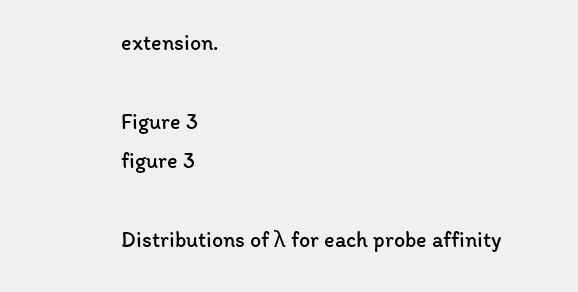extension.

Figure 3
figure 3

Distributions of λ for each probe affinity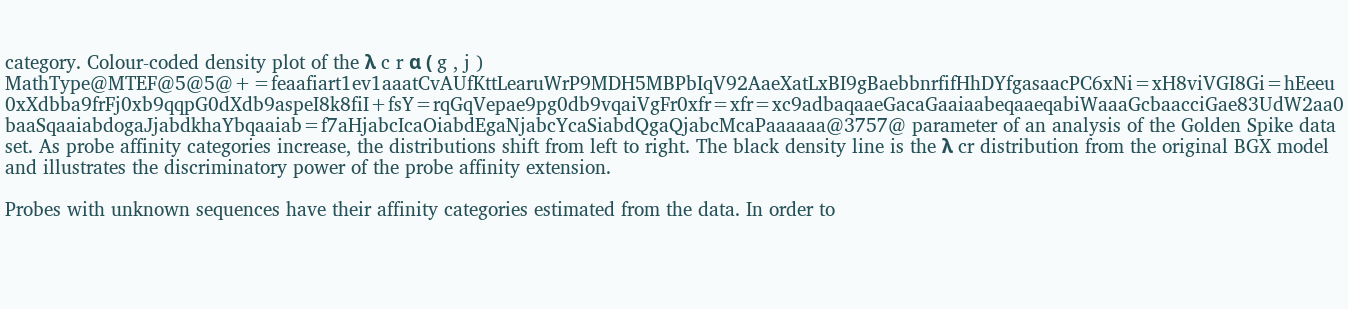category. Colour-coded density plot of the λ c r α ( g , j ) MathType@MTEF@5@5@+=feaafiart1ev1aaatCvAUfKttLearuWrP9MDH5MBPbIqV92AaeXatLxBI9gBaebbnrfifHhDYfgasaacPC6xNi=xH8viVGI8Gi=hEeeu0xXdbba9frFj0xb9qqpG0dXdb9aspeI8k8fiI+fsY=rqGqVepae9pg0db9vqaiVgFr0xfr=xfr=xc9adbaqaaeGacaGaaiaabeqaaeqabiWaaaGcbaacciGae83UdW2aa0baaSqaaiabdogaJjabdkhaYbqaaiab=f7aHjabcIcaOiabdEgaNjabcYcaSiabdQgaQjabcMcaPaaaaaa@3757@ parameter of an analysis of the Golden Spike data set. As probe affinity categories increase, the distributions shift from left to right. The black density line is the λ cr distribution from the original BGX model and illustrates the discriminatory power of the probe affinity extension.

Probes with unknown sequences have their affinity categories estimated from the data. In order to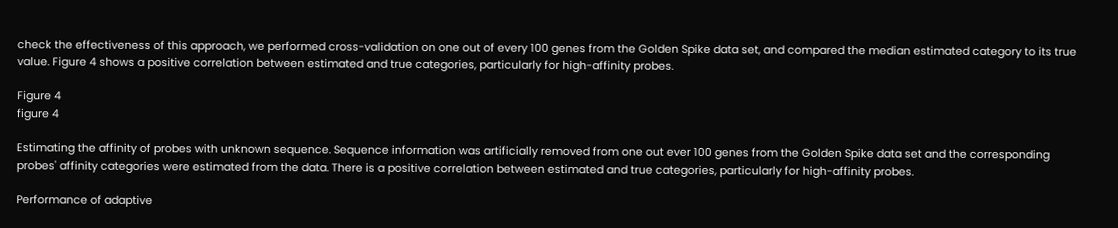check the effectiveness of this approach, we performed cross-validation on one out of every 100 genes from the Golden Spike data set, and compared the median estimated category to its true value. Figure 4 shows a positive correlation between estimated and true categories, particularly for high-affinity probes.

Figure 4
figure 4

Estimating the affinity of probes with unknown sequence. Sequence information was artificially removed from one out ever 100 genes from the Golden Spike data set and the corresponding probes' affinity categories were estimated from the data. There is a positive correlation between estimated and true categories, particularly for high-affinity probes.

Performance of adaptive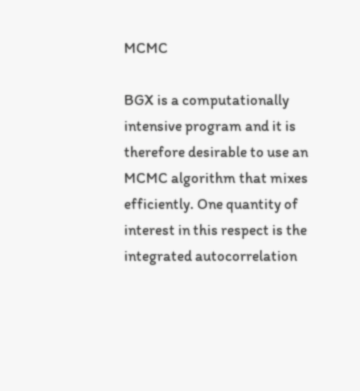MCMC

BGX is a computationally intensive program and it is therefore desirable to use an MCMC algorithm that mixes efficiently. One quantity of interest in this respect is the integrated autocorrelation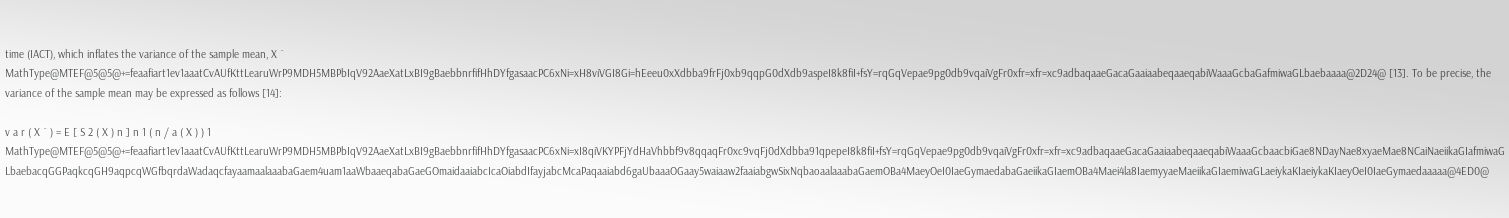time (IACT), which inflates the variance of the sample mean, X ¯ MathType@MTEF@5@5@+=feaafiart1ev1aaatCvAUfKttLearuWrP9MDH5MBPbIqV92AaeXatLxBI9gBaebbnrfifHhDYfgasaacPC6xNi=xH8viVGI8Gi=hEeeu0xXdbba9frFj0xb9qqpG0dXdb9aspeI8k8fiI+fsY=rqGqVepae9pg0db9vqaiVgFr0xfr=xfr=xc9adbaqaaeGacaGaaiaabeqaaeqabiWaaaGcbaGafmiwaGLbaebaaaa@2D24@ [13]. To be precise, the variance of the sample mean may be expressed as follows [14]:

v a r ( X ¯ ) = E [ S 2 ( X ) n ] n 1 ( n / a ( X ) ) 1 MathType@MTEF@5@5@+=feaafiart1ev1aaatCvAUfKttLearuWrP9MDH5MBPbIqV92AaeXatLxBI9gBaebbnrfifHhDYfgasaacPC6xNi=xI8qiVKYPFjYdHaVhbbf9v8qqaqFr0xc9vqFj0dXdbba91qpepeI8k8fiI+fsY=rqGqVepae9pg0db9vqaiVgFr0xfr=xfr=xc9adbaqaaeGacaGaaiaabeqaaeqabiWaaaGcbaacbiGae8NDayNae8xyaeMae8NCaiNaeiikaGIafmiwaGLbaebacqGGPaqkcqGH9aqpcqWGfbqrdaWadaqcfayaamaalaaabaGaem4uam1aaWbaaeqabaGaeGOmaidaaiabcIcaOiabdIfayjabcMcaPaqaaiabd6gaUbaaaOGaay5waiaaw2faaiabgwSixNqbaoaalaaabaGaemOBa4MaeyOeI0IaeGymaedabaGaeiikaGIaemOBa4Maei4la8IaemyyaeMaeiikaGIaemiwaGLaeiykaKIaeiykaKIaeyOeI0IaeGymaedaaaaa@4ED0@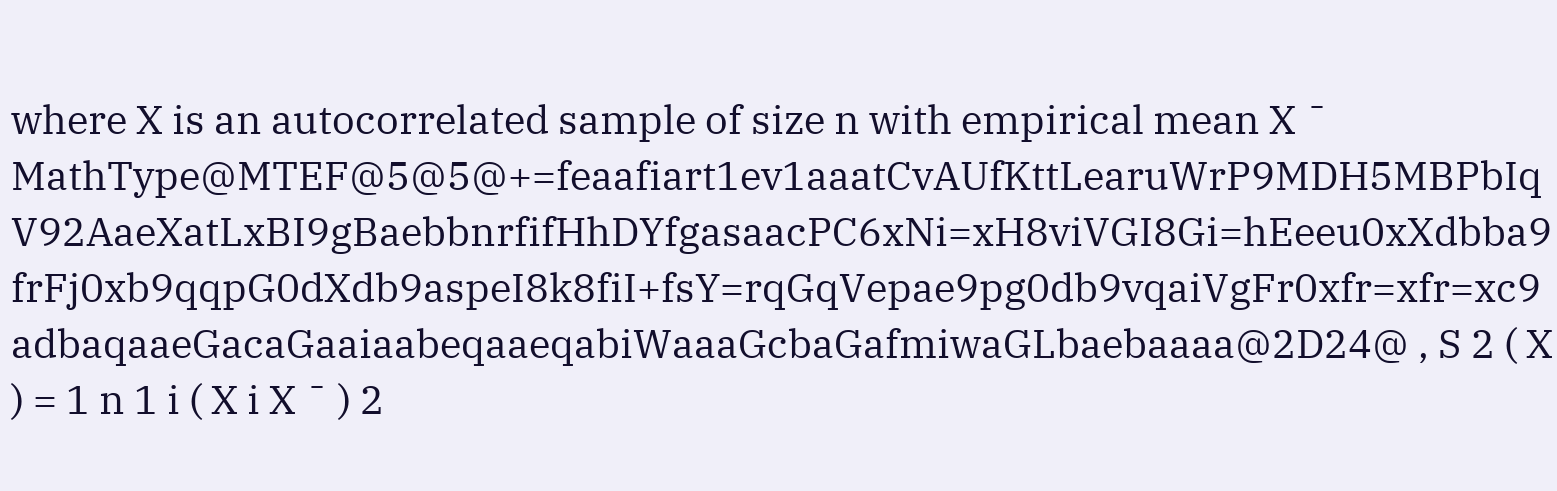where X is an autocorrelated sample of size n with empirical mean X ¯ MathType@MTEF@5@5@+=feaafiart1ev1aaatCvAUfKttLearuWrP9MDH5MBPbIqV92AaeXatLxBI9gBaebbnrfifHhDYfgasaacPC6xNi=xH8viVGI8Gi=hEeeu0xXdbba9frFj0xb9qqpG0dXdb9aspeI8k8fiI+fsY=rqGqVepae9pg0db9vqaiVgFr0xfr=xfr=xc9adbaqaaeGacaGaaiaabeqaaeqabiWaaaGcbaGafmiwaGLbaebaaaa@2D24@ , S 2 ( X ) = 1 n 1 i ( X i X ¯ ) 2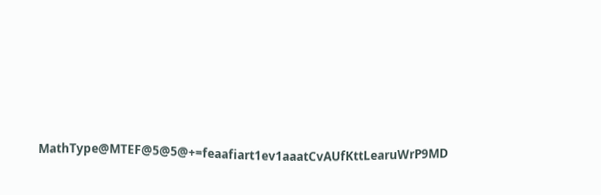MathType@MTEF@5@5@+=feaafiart1ev1aaatCvAUfKttLearuWrP9MD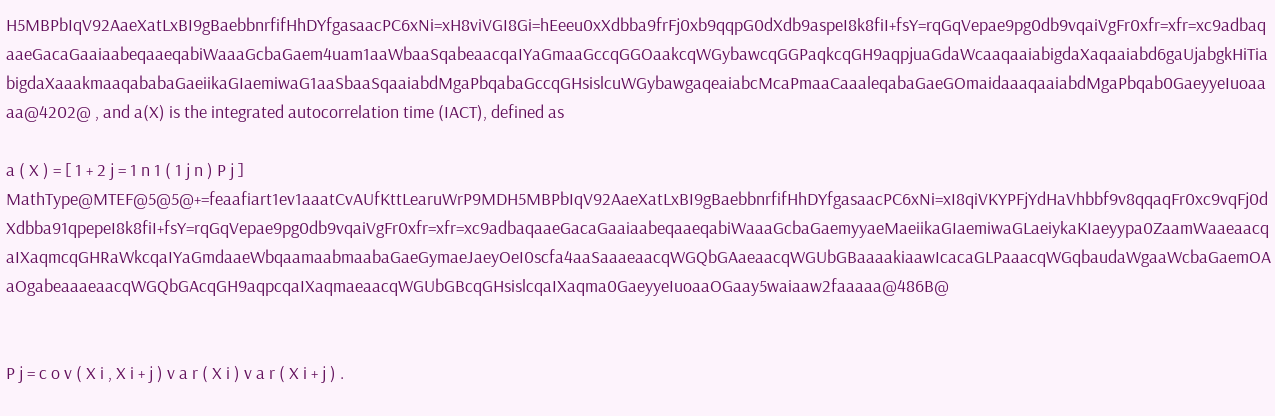H5MBPbIqV92AaeXatLxBI9gBaebbnrfifHhDYfgasaacPC6xNi=xH8viVGI8Gi=hEeeu0xXdbba9frFj0xb9qqpG0dXdb9aspeI8k8fiI+fsY=rqGqVepae9pg0db9vqaiVgFr0xfr=xfr=xc9adbaqaaeGacaGaaiaabeqaaeqabiWaaaGcbaGaem4uam1aaWbaaSqabeaacqaIYaGmaaGccqGGOaakcqWGybawcqGGPaqkcqGH9aqpjuaGdaWcaaqaaiabigdaXaqaaiabd6gaUjabgkHiTiabigdaXaaakmaaqababaGaeiikaGIaemiwaG1aaSbaaSqaaiabdMgaPbqabaGccqGHsislcuWGybawgaqeaiabcMcaPmaaCaaaleqabaGaeGOmaidaaaqaaiabdMgaPbqab0GaeyyeIuoaaaa@4202@ , and a(X) is the integrated autocorrelation time (IACT), defined as

a ( X ) = [ 1 + 2 j = 1 n 1 ( 1 j n ) P j ] MathType@MTEF@5@5@+=feaafiart1ev1aaatCvAUfKttLearuWrP9MDH5MBPbIqV92AaeXatLxBI9gBaebbnrfifHhDYfgasaacPC6xNi=xI8qiVKYPFjYdHaVhbbf9v8qqaqFr0xc9vqFj0dXdbba91qpepeI8k8fiI+fsY=rqGqVepae9pg0db9vqaiVgFr0xfr=xfr=xc9adbaqaaeGacaGaaiaabeqaaeqabiWaaaGcbaGaemyyaeMaeiikaGIaemiwaGLaeiykaKIaeyypa0ZaamWaaeaacqaIXaqmcqGHRaWkcqaIYaGmdaaeWbqaamaabmaabaGaeGymaeJaeyOeI0scfa4aaSaaaeaacqWGQbGAaeaacqWGUbGBaaaakiaawIcacaGLPaaacqWGqbaudaWgaaWcbaGaemOAaOgabeaaaeaacqWGQbGAcqGH9aqpcqaIXaqmaeaacqWGUbGBcqGHsislcqaIXaqma0GaeyyeIuoaaOGaay5waiaaw2faaaaa@486B@


P j = c o v ( X i , X i + j ) v a r ( X i ) v a r ( X i + j ) .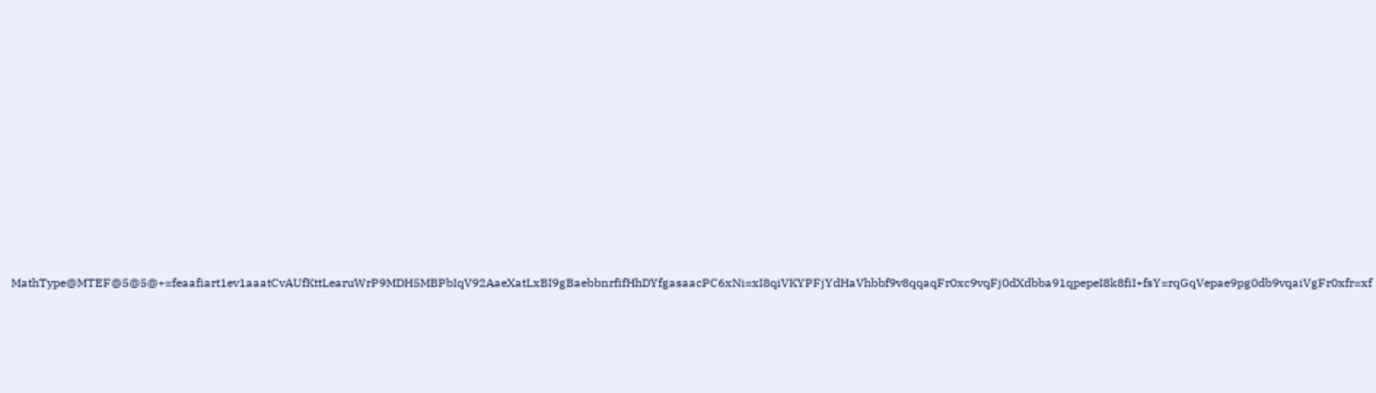MathType@MTEF@5@5@+=feaafiart1ev1aaatCvAUfKttLearuWrP9MDH5MBPbIqV92AaeXatLxBI9gBaebbnrfifHhDYfgasaacPC6xNi=xI8qiVKYPFjYdHaVhbbf9v8qqaqFr0xc9vqFj0dXdbba91qpepeI8k8fiI+fsY=rqGqVepae9pg0db9vqaiVgFr0xfr=xf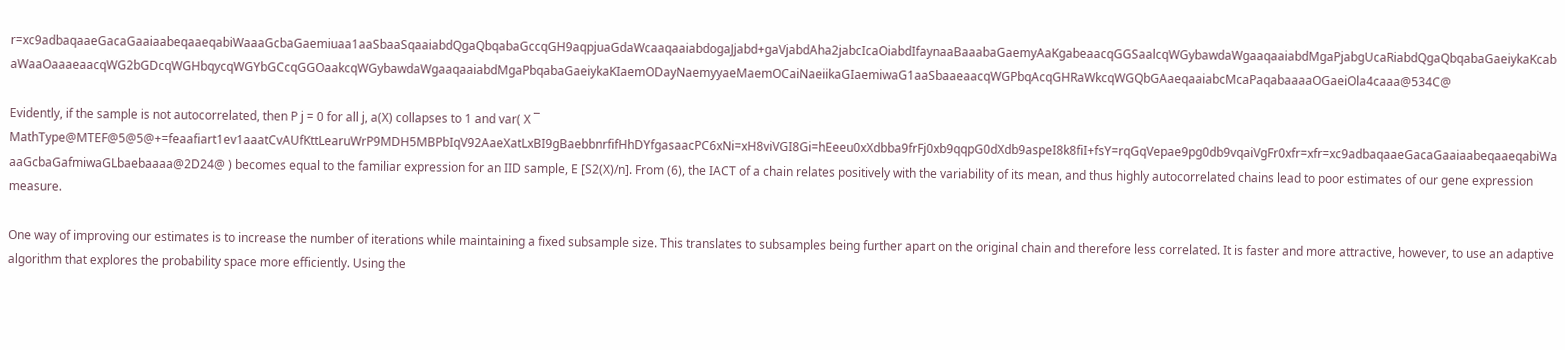r=xc9adbaqaaeGacaGaaiaabeqaaeqabiWaaaGcbaGaemiuaa1aaSbaaSqaaiabdQgaQbqabaGccqGH9aqpjuaGdaWcaaqaaiabdogaJjabd+gaVjabdAha2jabcIcaOiabdIfaynaaBaaabaGaemyAaKgabeaacqGGSaalcqWGybawdaWgaaqaaiabdMgaPjabgUcaRiabdQgaQbqabaGaeiykaKcabaWaaOaaaeaacqWG2bGDcqWGHbqycqWGYbGCcqGGOaakcqWGybawdaWgaaqaaiabdMgaPbqabaGaeiykaKIaemODayNaemyyaeMaemOCaiNaeiikaGIaemiwaG1aaSbaaeaacqWGPbqAcqGHRaWkcqWGQbGAaeqaaiabcMcaPaqabaaaaOGaeiOla4caaa@534C@

Evidently, if the sample is not autocorrelated, then P j = 0 for all j, a(X) collapses to 1 and var( X ¯ MathType@MTEF@5@5@+=feaafiart1ev1aaatCvAUfKttLearuWrP9MDH5MBPbIqV92AaeXatLxBI9gBaebbnrfifHhDYfgasaacPC6xNi=xH8viVGI8Gi=hEeeu0xXdbba9frFj0xb9qqpG0dXdb9aspeI8k8fiI+fsY=rqGqVepae9pg0db9vqaiVgFr0xfr=xfr=xc9adbaqaaeGacaGaaiaabeqaaeqabiWaaaGcbaGafmiwaGLbaebaaaa@2D24@ ) becomes equal to the familiar expression for an IID sample, E [S2(X)/n]. From (6), the IACT of a chain relates positively with the variability of its mean, and thus highly autocorrelated chains lead to poor estimates of our gene expression measure.

One way of improving our estimates is to increase the number of iterations while maintaining a fixed subsample size. This translates to subsamples being further apart on the original chain and therefore less correlated. It is faster and more attractive, however, to use an adaptive algorithm that explores the probability space more efficiently. Using the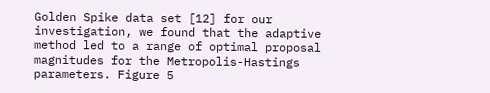Golden Spike data set [12] for our investigation, we found that the adaptive method led to a range of optimal proposal magnitudes for the Metropolis-Hastings parameters. Figure 5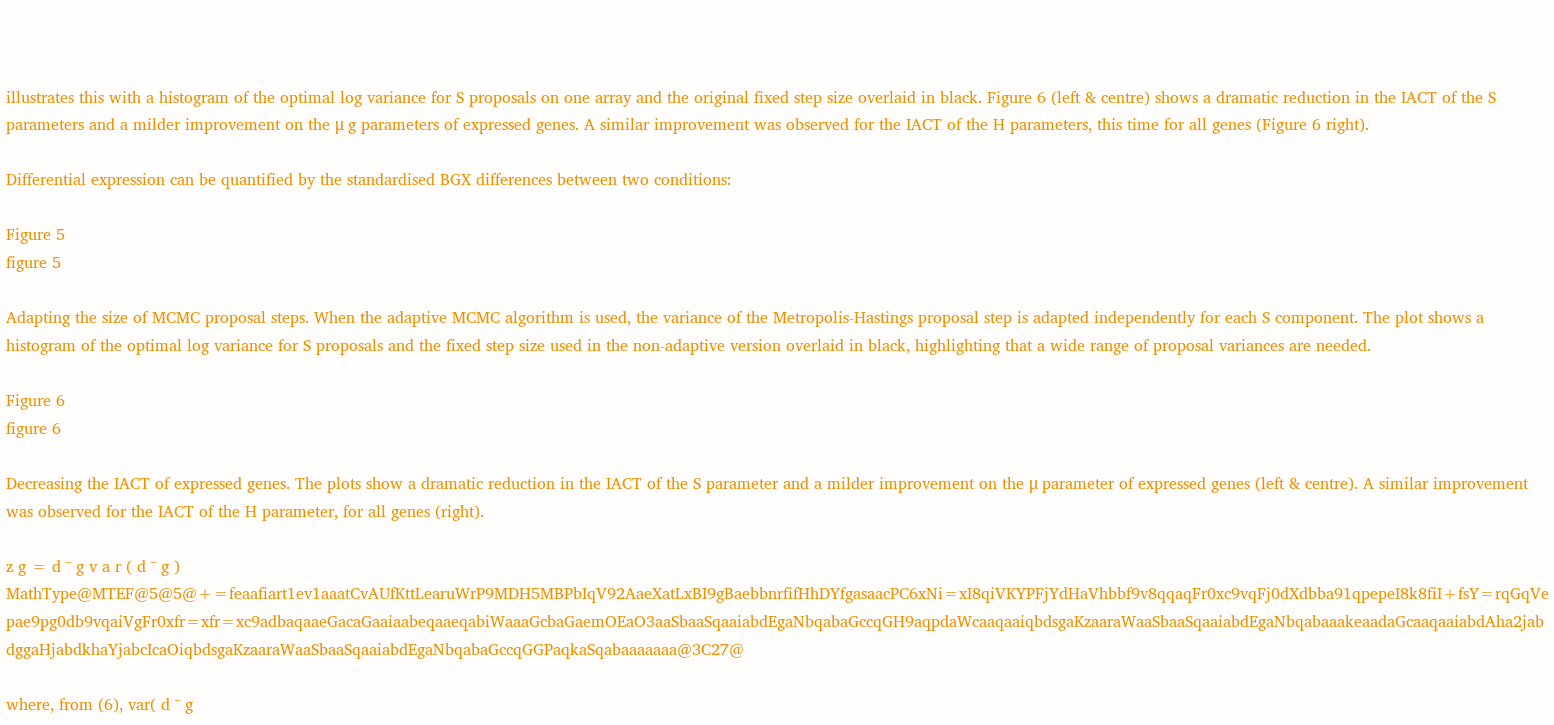illustrates this with a histogram of the optimal log variance for S proposals on one array and the original fixed step size overlaid in black. Figure 6 (left & centre) shows a dramatic reduction in the IACT of the S parameters and a milder improvement on the μ g parameters of expressed genes. A similar improvement was observed for the IACT of the H parameters, this time for all genes (Figure 6 right).

Differential expression can be quantified by the standardised BGX differences between two conditions:

Figure 5
figure 5

Adapting the size of MCMC proposal steps. When the adaptive MCMC algorithm is used, the variance of the Metropolis-Hastings proposal step is adapted independently for each S component. The plot shows a histogram of the optimal log variance for S proposals and the fixed step size used in the non-adaptive version overlaid in black, highlighting that a wide range of proposal variances are needed.

Figure 6
figure 6

Decreasing the IACT of expressed genes. The plots show a dramatic reduction in the IACT of the S parameter and a milder improvement on the μ parameter of expressed genes (left & centre). A similar improvement was observed for the IACT of the H parameter, for all genes (right).

z g = d ¯ g v a r ( d ¯ g ) MathType@MTEF@5@5@+=feaafiart1ev1aaatCvAUfKttLearuWrP9MDH5MBPbIqV92AaeXatLxBI9gBaebbnrfifHhDYfgasaacPC6xNi=xI8qiVKYPFjYdHaVhbbf9v8qqaqFr0xc9vqFj0dXdbba91qpepeI8k8fiI+fsY=rqGqVepae9pg0db9vqaiVgFr0xfr=xfr=xc9adbaqaaeGacaGaaiaabeqaaeqabiWaaaGcbaGaemOEaO3aaSbaaSqaaiabdEgaNbqabaGccqGH9aqpdaWcaaqaaiqbdsgaKzaaraWaaSbaaSqaaiabdEgaNbqabaaakeaadaGcaaqaaiabdAha2jabdggaHjabdkhaYjabcIcaOiqbdsgaKzaaraWaaSbaaSqaaiabdEgaNbqabaGccqGGPaqkaSqabaaaaaaa@3C27@

where, from (6), var( d ¯ g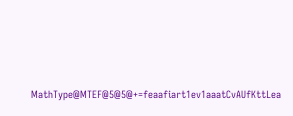MathType@MTEF@5@5@+=feaafiart1ev1aaatCvAUfKttLea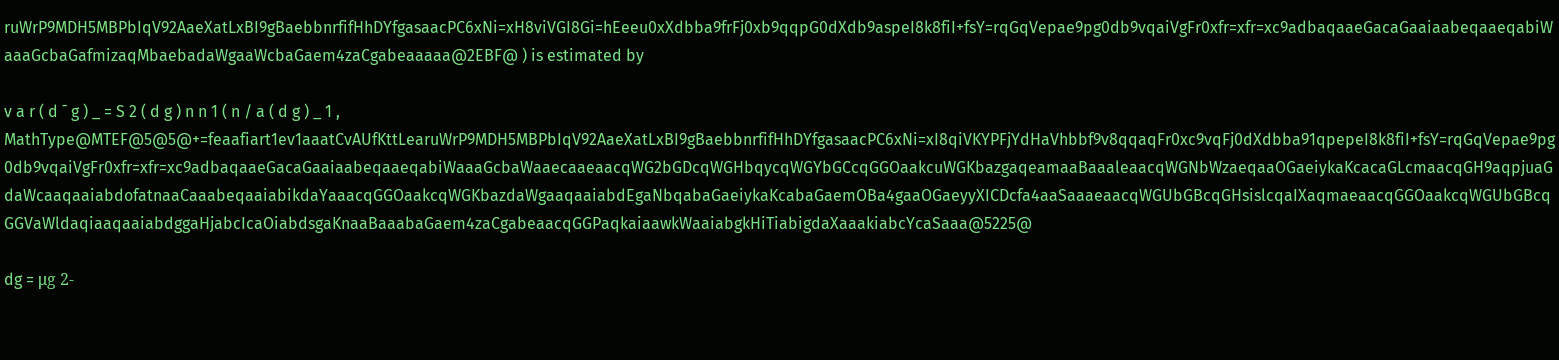ruWrP9MDH5MBPbIqV92AaeXatLxBI9gBaebbnrfifHhDYfgasaacPC6xNi=xH8viVGI8Gi=hEeeu0xXdbba9frFj0xb9qqpG0dXdb9aspeI8k8fiI+fsY=rqGqVepae9pg0db9vqaiVgFr0xfr=xfr=xc9adbaqaaeGacaGaaiaabeqaaeqabiWaaaGcbaGafmizaqMbaebadaWgaaWcbaGaem4zaCgabeaaaaa@2EBF@ ) is estimated by

v a r ( d ¯ g ) _ = S 2 ( d g ) n n 1 ( n / a ( d g ) _ 1 , MathType@MTEF@5@5@+=feaafiart1ev1aaatCvAUfKttLearuWrP9MDH5MBPbIqV92AaeXatLxBI9gBaebbnrfifHhDYfgasaacPC6xNi=xI8qiVKYPFjYdHaVhbbf9v8qqaqFr0xc9vqFj0dXdbba91qpepeI8k8fiI+fsY=rqGqVepae9pg0db9vqaiVgFr0xfr=xfr=xc9adbaqaaeGacaGaaiaabeqaaeqabiWaaaGcbaWaaecaaeaacqWG2bGDcqWGHbqycqWGYbGCcqGGOaakcuWGKbazgaqeamaaBaaaleaacqWGNbWzaeqaaOGaeiykaKcacaGLcmaacqGH9aqpjuaGdaWcaaqaaiabdofatnaaCaaabeqaaiabikdaYaaacqGGOaakcqWGKbazdaWgaaqaaiabdEgaNbqabaGaeiykaKcabaGaemOBa4gaaOGaeyyXICDcfa4aaSaaaeaacqWGUbGBcqGHsislcqaIXaqmaeaacqGGOaakcqWGUbGBcqGGVaWldaqiaaqaaiabdggaHjabcIcaOiabdsgaKnaaBaaabaGaem4zaCgabeaacqGGPaqkaiaawkWaaiabgkHiTiabigdaXaaakiabcYcaSaaa@5225@

dg = μg 2-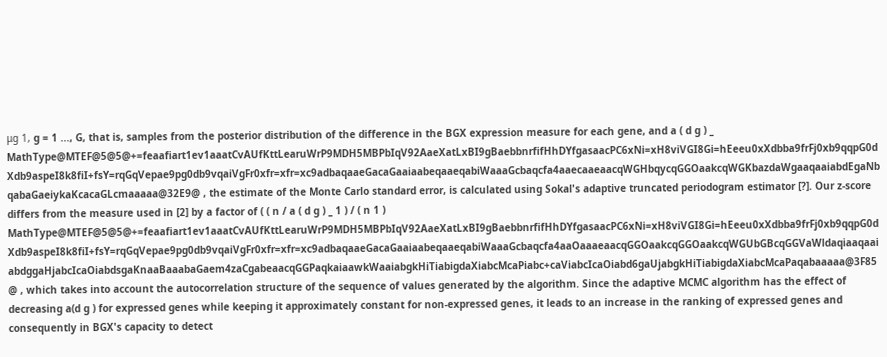μg 1, g = 1 ..., G, that is, samples from the posterior distribution of the difference in the BGX expression measure for each gene, and a ( d g ) _ MathType@MTEF@5@5@+=feaafiart1ev1aaatCvAUfKttLearuWrP9MDH5MBPbIqV92AaeXatLxBI9gBaebbnrfifHhDYfgasaacPC6xNi=xH8viVGI8Gi=hEeeu0xXdbba9frFj0xb9qqpG0dXdb9aspeI8k8fiI+fsY=rqGqVepae9pg0db9vqaiVgFr0xfr=xfr=xc9adbaqaaeGacaGaaiaabeqaaeqabiWaaaGcbaqcfa4aaecaaeaacqWGHbqycqGGOaakcqWGKbazdaWgaaqaaiabdEgaNbqabaGaeiykaKcacaGLcmaaaaa@32E9@ , the estimate of the Monte Carlo standard error, is calculated using Sokal's adaptive truncated periodogram estimator [?]. Our z-score differs from the measure used in [2] by a factor of ( ( n / a ( d g ) _ 1 ) / ( n 1 ) MathType@MTEF@5@5@+=feaafiart1ev1aaatCvAUfKttLearuWrP9MDH5MBPbIqV92AaeXatLxBI9gBaebbnrfifHhDYfgasaacPC6xNi=xH8viVGI8Gi=hEeeu0xXdbba9frFj0xb9qqpG0dXdb9aspeI8k8fiI+fsY=rqGqVepae9pg0db9vqaiVgFr0xfr=xfr=xc9adbaqaaeGacaGaaiaabeqaaeqabiWaaaGcbaqcfa4aaOaaaeaacqGGOaakcqGGOaakcqWGUbGBcqGGVaWldaqiaaqaaiabdggaHjabcIcaOiabdsgaKnaaBaaabaGaem4zaCgabeaacqGGPaqkaiaawkWaaiabgkHiTiabigdaXiabcMcaPiabc+caViabcIcaOiabd6gaUjabgkHiTiabigdaXiabcMcaPaqabaaaaa@3F85@ , which takes into account the autocorrelation structure of the sequence of values generated by the algorithm. Since the adaptive MCMC algorithm has the effect of decreasing a(d g ) for expressed genes while keeping it approximately constant for non-expressed genes, it leads to an increase in the ranking of expressed genes and consequently in BGX's capacity to detect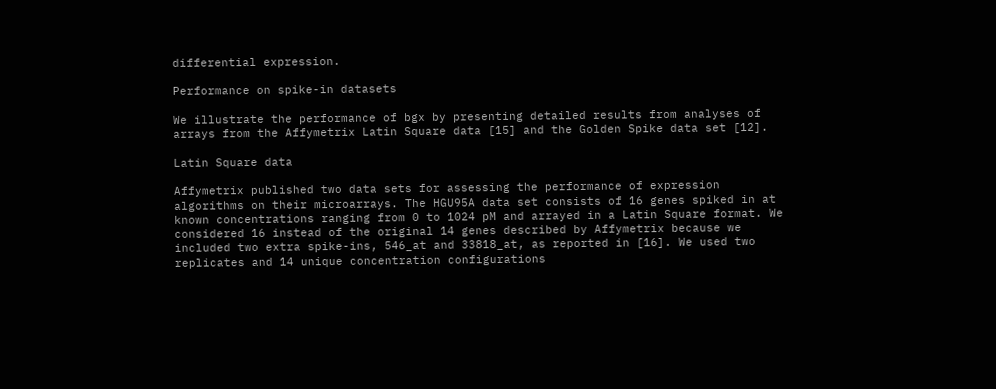differential expression.

Performance on spike-in datasets

We illustrate the performance of bgx by presenting detailed results from analyses of arrays from the Affymetrix Latin Square data [15] and the Golden Spike data set [12].

Latin Square data

Affymetrix published two data sets for assessing the performance of expression algorithms on their microarrays. The HGU95A data set consists of 16 genes spiked in at known concentrations ranging from 0 to 1024 pM and arrayed in a Latin Square format. We considered 16 instead of the original 14 genes described by Affymetrix because we included two extra spike-ins, 546_at and 33818_at, as reported in [16]. We used two replicates and 14 unique concentration configurations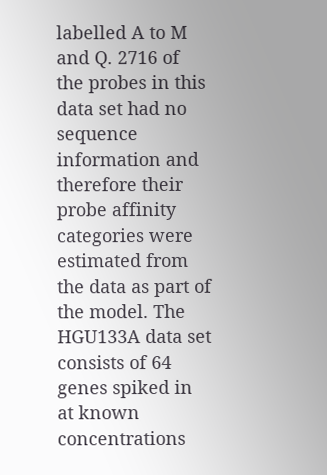labelled A to M and Q. 2716 of the probes in this data set had no sequence information and therefore their probe affinity categories were estimated from the data as part of the model. The HGU133A data set consists of 64 genes spiked in at known concentrations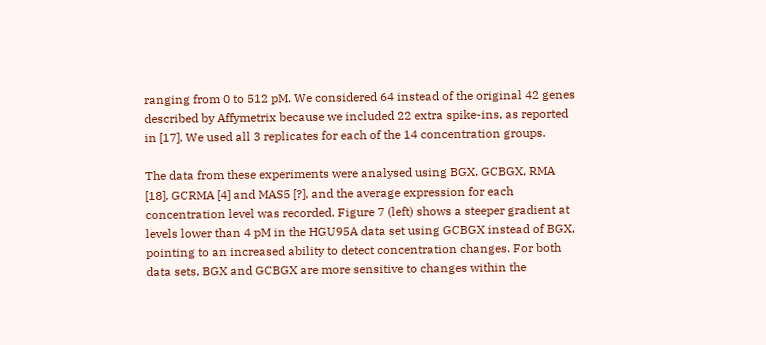ranging from 0 to 512 pM. We considered 64 instead of the original 42 genes described by Affymetrix because we included 22 extra spike-ins, as reported in [17]. We used all 3 replicates for each of the 14 concentration groups.

The data from these experiments were analysed using BGX, GCBGX, RMA [18], GCRMA [4] and MAS5 [?], and the average expression for each concentration level was recorded. Figure 7 (left) shows a steeper gradient at levels lower than 4 pM in the HGU95A data set using GCBGX instead of BGX, pointing to an increased ability to detect concentration changes. For both data sets, BGX and GCBGX are more sensitive to changes within the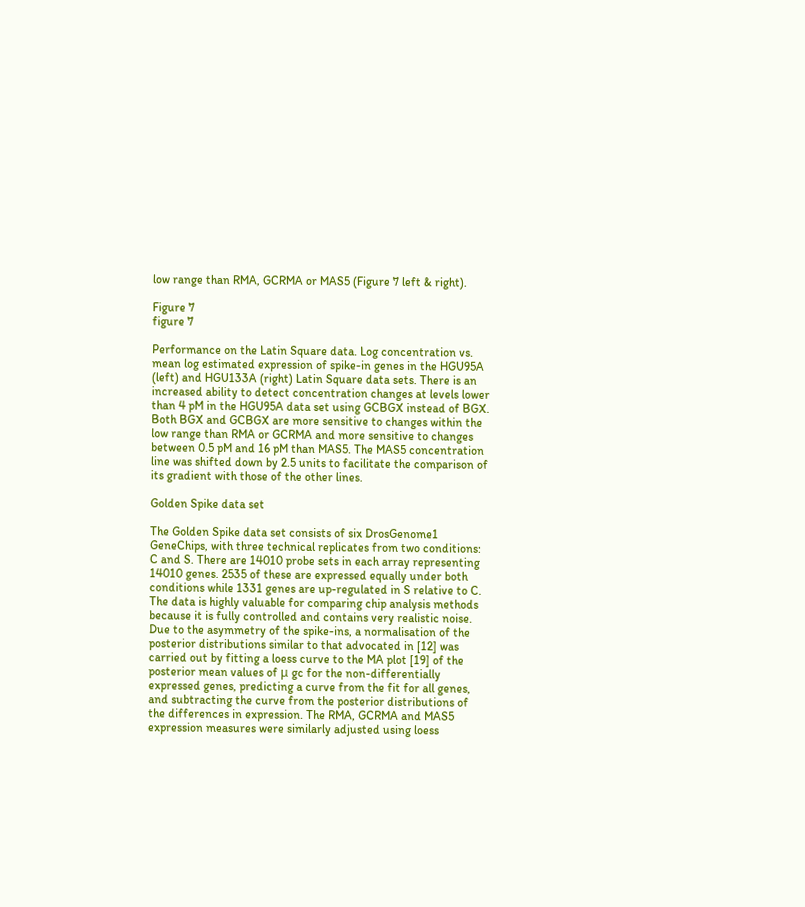low range than RMA, GCRMA or MAS5 (Figure 7 left & right).

Figure 7
figure 7

Performance on the Latin Square data. Log concentration vs. mean log estimated expression of spike-in genes in the HGU95A (left) and HGU133A (right) Latin Square data sets. There is an increased ability to detect concentration changes at levels lower than 4 pM in the HGU95A data set using GCBGX instead of BGX. Both BGX and GCBGX are more sensitive to changes within the low range than RMA or GCRMA and more sensitive to changes between 0.5 pM and 16 pM than MAS5. The MAS5 concentration line was shifted down by 2.5 units to facilitate the comparison of its gradient with those of the other lines.

Golden Spike data set

The Golden Spike data set consists of six DrosGenome1 GeneChips, with three technical replicates from two conditions: C and S. There are 14010 probe sets in each array representing 14010 genes. 2535 of these are expressed equally under both conditions while 1331 genes are up-regulated in S relative to C. The data is highly valuable for comparing chip analysis methods because it is fully controlled and contains very realistic noise. Due to the asymmetry of the spike-ins, a normalisation of the posterior distributions similar to that advocated in [12] was carried out by fitting a loess curve to the MA plot [19] of the posterior mean values of μ gc for the non-differentially expressed genes, predicting a curve from the fit for all genes, and subtracting the curve from the posterior distributions of the differences in expression. The RMA, GCRMA and MAS5 expression measures were similarly adjusted using loess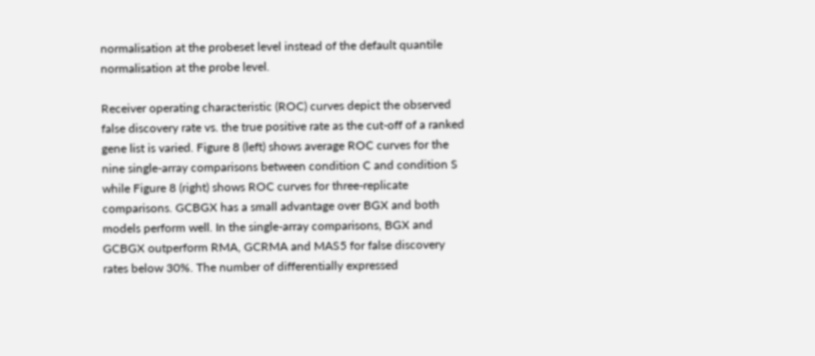normalisation at the probeset level instead of the default quantile normalisation at the probe level.

Receiver operating characteristic (ROC) curves depict the observed false discovery rate vs. the true positive rate as the cut-off of a ranked gene list is varied. Figure 8 (left) shows average ROC curves for the nine single-array comparisons between condition C and condition S while Figure 8 (right) shows ROC curves for three-replicate comparisons. GCBGX has a small advantage over BGX and both models perform well. In the single-array comparisons, BGX and GCBGX outperform RMA, GCRMA and MAS5 for false discovery rates below 30%. The number of differentially expressed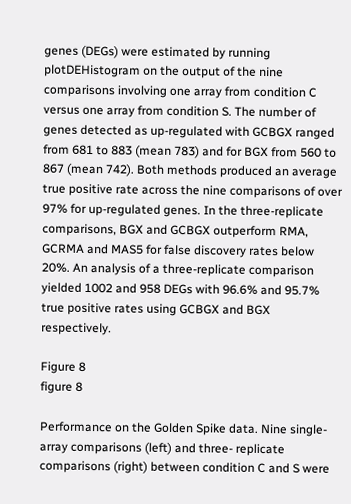genes (DEGs) were estimated by running plotDEHistogram on the output of the nine comparisons involving one array from condition C versus one array from condition S. The number of genes detected as up-regulated with GCBGX ranged from 681 to 883 (mean 783) and for BGX from 560 to 867 (mean 742). Both methods produced an average true positive rate across the nine comparisons of over 97% for up-regulated genes. In the three-replicate comparisons, BGX and GCBGX outperform RMA, GCRMA and MAS5 for false discovery rates below 20%. An analysis of a three-replicate comparison yielded 1002 and 958 DEGs with 96.6% and 95.7% true positive rates using GCBGX and BGX respectively.

Figure 8
figure 8

Performance on the Golden Spike data. Nine single-array comparisons (left) and three- replicate comparisons (right) between condition C and S were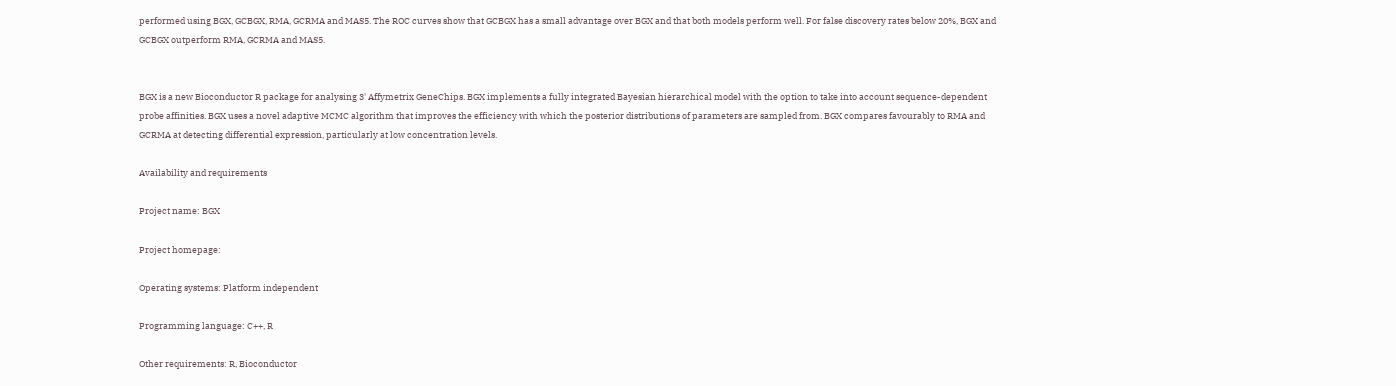performed using BGX, GCBGX, RMA, GCRMA and MAS5. The ROC curves show that GCBGX has a small advantage over BGX and that both models perform well. For false discovery rates below 20%, BGX and GCBGX outperform RMA, GCRMA and MAS5.


BGX is a new Bioconductor R package for analysing 3' Affymetrix GeneChips. BGX implements a fully integrated Bayesian hierarchical model with the option to take into account sequence-dependent probe affinities. BGX uses a novel adaptive MCMC algorithm that improves the efficiency with which the posterior distributions of parameters are sampled from. BGX compares favourably to RMA and GCRMA at detecting differential expression, particularly at low concentration levels.

Availability and requirements

Project name: BGX

Project homepage:

Operating systems: Platform independent

Programming language: C++, R

Other requirements: R, Bioconductor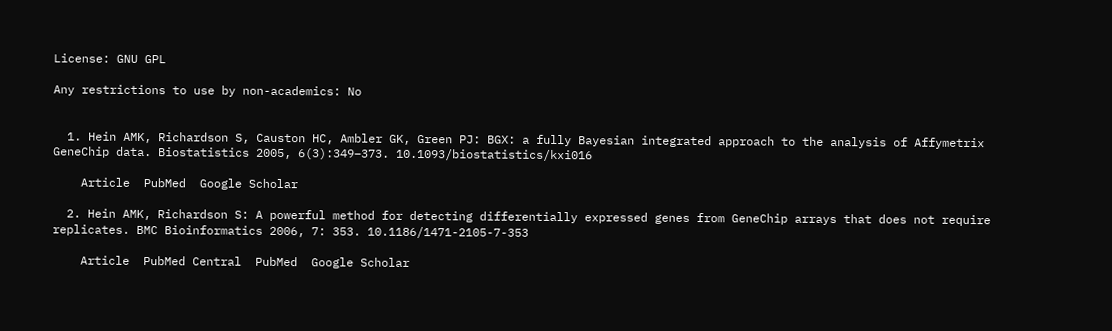License: GNU GPL

Any restrictions to use by non-academics: No


  1. Hein AMK, Richardson S, Causton HC, Ambler GK, Green PJ: BGX: a fully Bayesian integrated approach to the analysis of Affymetrix GeneChip data. Biostatistics 2005, 6(3):349–373. 10.1093/biostatistics/kxi016

    Article  PubMed  Google Scholar

  2. Hein AMK, Richardson S: A powerful method for detecting differentially expressed genes from GeneChip arrays that does not require replicates. BMC Bioinformatics 2006, 7: 353. 10.1186/1471-2105-7-353

    Article  PubMed Central  PubMed  Google Scholar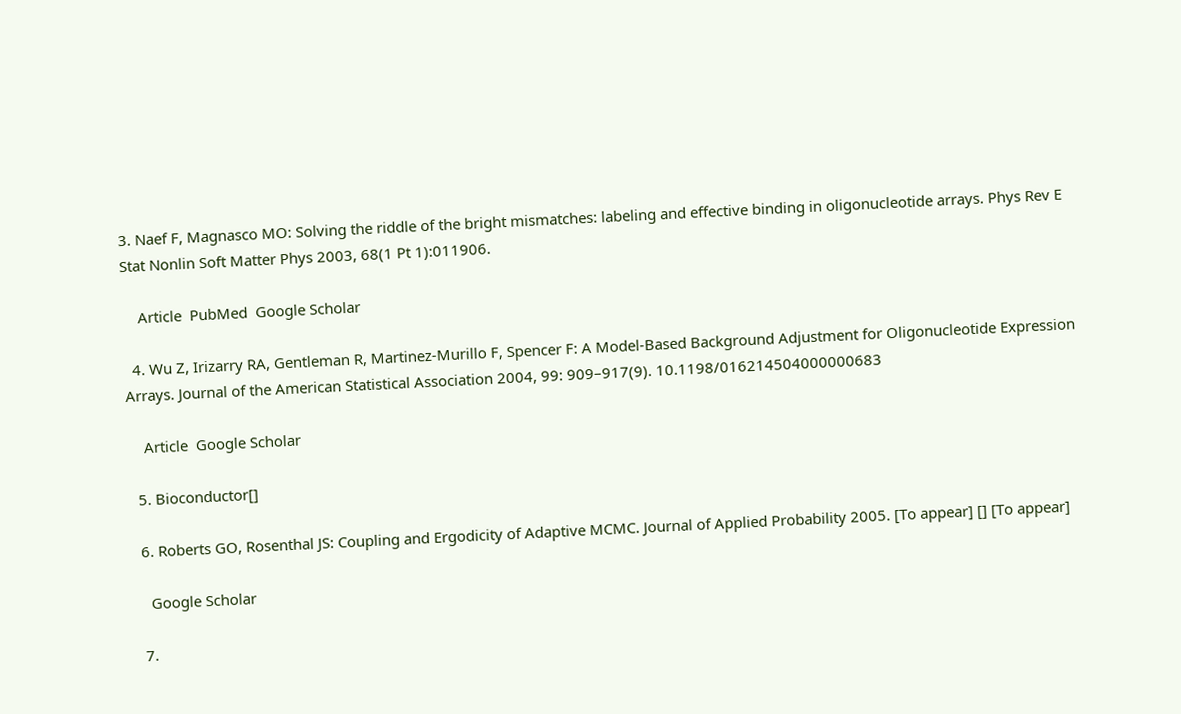3. Naef F, Magnasco MO: Solving the riddle of the bright mismatches: labeling and effective binding in oligonucleotide arrays. Phys Rev E Stat Nonlin Soft Matter Phys 2003, 68(1 Pt 1):011906.

    Article  PubMed  Google Scholar

  4. Wu Z, Irizarry RA, Gentleman R, Martinez-Murillo F, Spencer F: A Model-Based Background Adjustment for Oligonucleotide Expression Arrays. Journal of the American Statistical Association 2004, 99: 909–917(9). 10.1198/016214504000000683

    Article  Google Scholar

  5. Bioconductor[]

  6. Roberts GO, Rosenthal JS: Coupling and Ergodicity of Adaptive MCMC. Journal of Applied Probability 2005. [To appear] [] [To appear]

    Google Scholar

  7.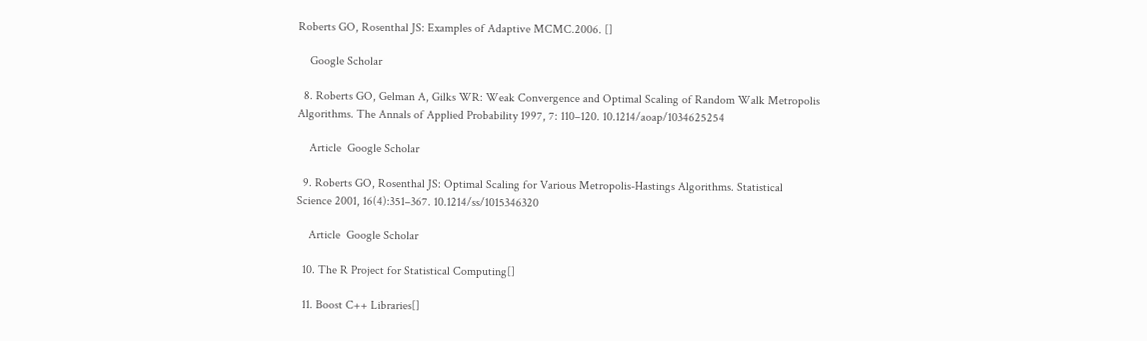Roberts GO, Rosenthal JS: Examples of Adaptive MCMC.2006. []

    Google Scholar

  8. Roberts GO, Gelman A, Gilks WR: Weak Convergence and Optimal Scaling of Random Walk Metropolis Algorithms. The Annals of Applied Probability 1997, 7: 110–120. 10.1214/aoap/1034625254

    Article  Google Scholar

  9. Roberts GO, Rosenthal JS: Optimal Scaling for Various Metropolis-Hastings Algorithms. Statistical Science 2001, 16(4):351–367. 10.1214/ss/1015346320

    Article  Google Scholar

  10. The R Project for Statistical Computing[]

  11. Boost C++ Libraries[]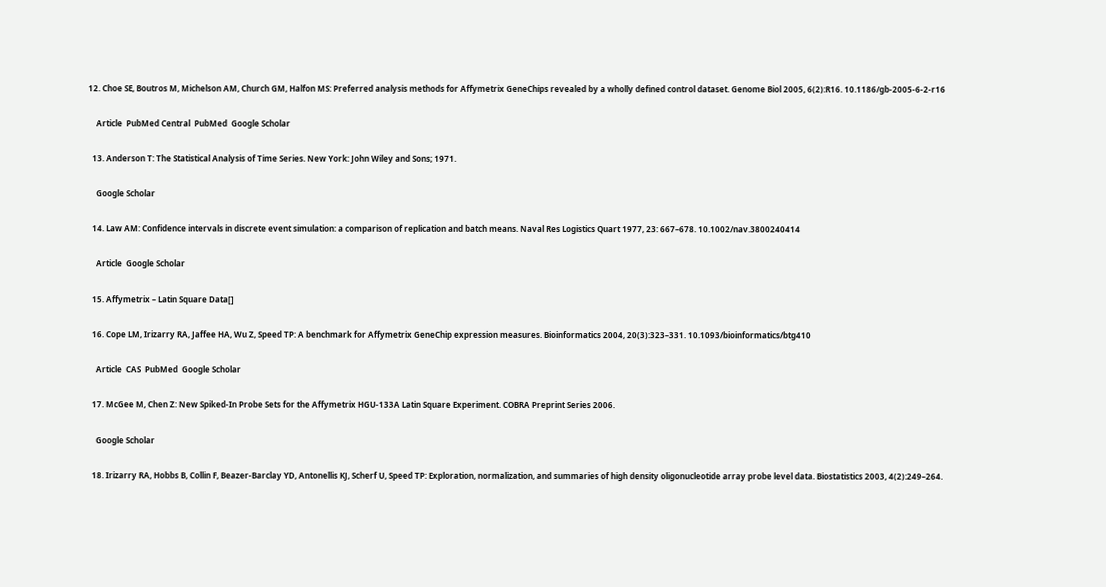12. Choe SE, Boutros M, Michelson AM, Church GM, Halfon MS: Preferred analysis methods for Affymetrix GeneChips revealed by a wholly defined control dataset. Genome Biol 2005, 6(2):R16. 10.1186/gb-2005-6-2-r16

    Article  PubMed Central  PubMed  Google Scholar

  13. Anderson T: The Statistical Analysis of Time Series. New York: John Wiley and Sons; 1971.

    Google Scholar

  14. Law AM: Confidence intervals in discrete event simulation: a comparison of replication and batch means. Naval Res Logistics Quart 1977, 23: 667–678. 10.1002/nav.3800240414

    Article  Google Scholar

  15. Affymetrix – Latin Square Data[]

  16. Cope LM, Irizarry RA, Jaffee HA, Wu Z, Speed TP: A benchmark for Affymetrix GeneChip expression measures. Bioinformatics 2004, 20(3):323–331. 10.1093/bioinformatics/btg410

    Article  CAS  PubMed  Google Scholar

  17. McGee M, Chen Z: New Spiked-In Probe Sets for the Affymetrix HGU-133A Latin Square Experiment. COBRA Preprint Series 2006.

    Google Scholar

  18. Irizarry RA, Hobbs B, Collin F, Beazer-Barclay YD, Antonellis KJ, Scherf U, Speed TP: Exploration, normalization, and summaries of high density oligonucleotide array probe level data. Biostatistics 2003, 4(2):249–264.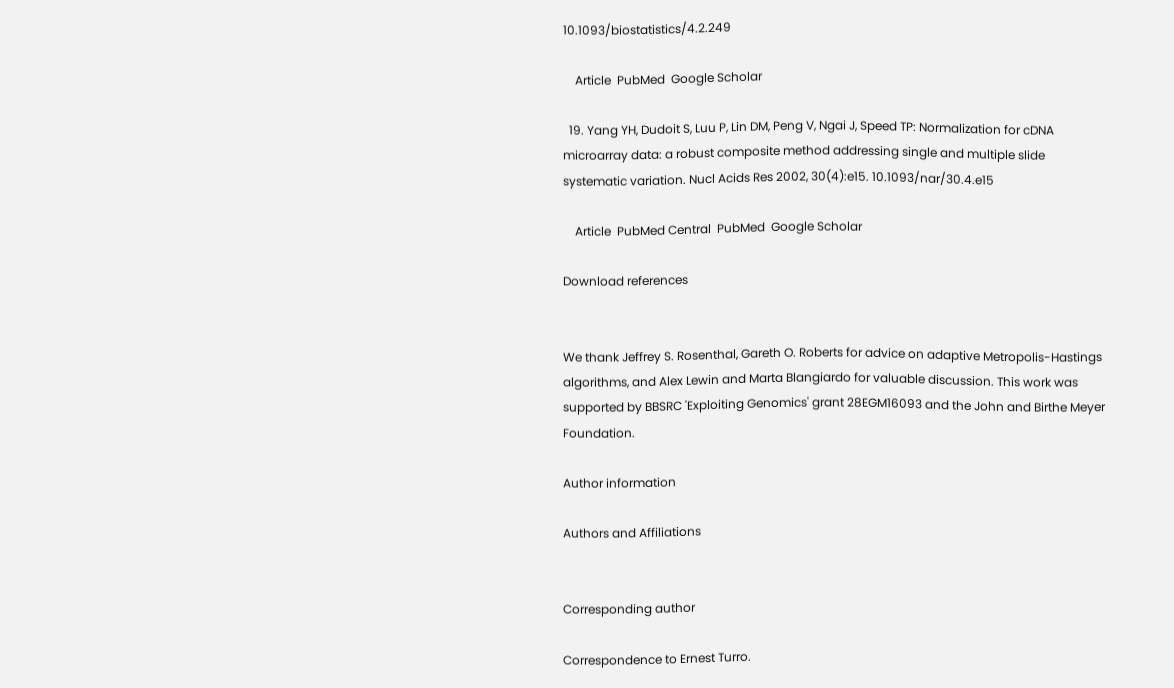10.1093/biostatistics/4.2.249

    Article  PubMed  Google Scholar

  19. Yang YH, Dudoit S, Luu P, Lin DM, Peng V, Ngai J, Speed TP: Normalization for cDNA microarray data: a robust composite method addressing single and multiple slide systematic variation. Nucl Acids Res 2002, 30(4):e15. 10.1093/nar/30.4.e15

    Article  PubMed Central  PubMed  Google Scholar

Download references


We thank Jeffrey S. Rosenthal, Gareth O. Roberts for advice on adaptive Metropolis-Hastings algorithms, and Alex Lewin and Marta Blangiardo for valuable discussion. This work was supported by BBSRC 'Exploiting Genomics' grant 28EGM16093 and the John and Birthe Meyer Foundation.

Author information

Authors and Affiliations


Corresponding author

Correspondence to Ernest Turro.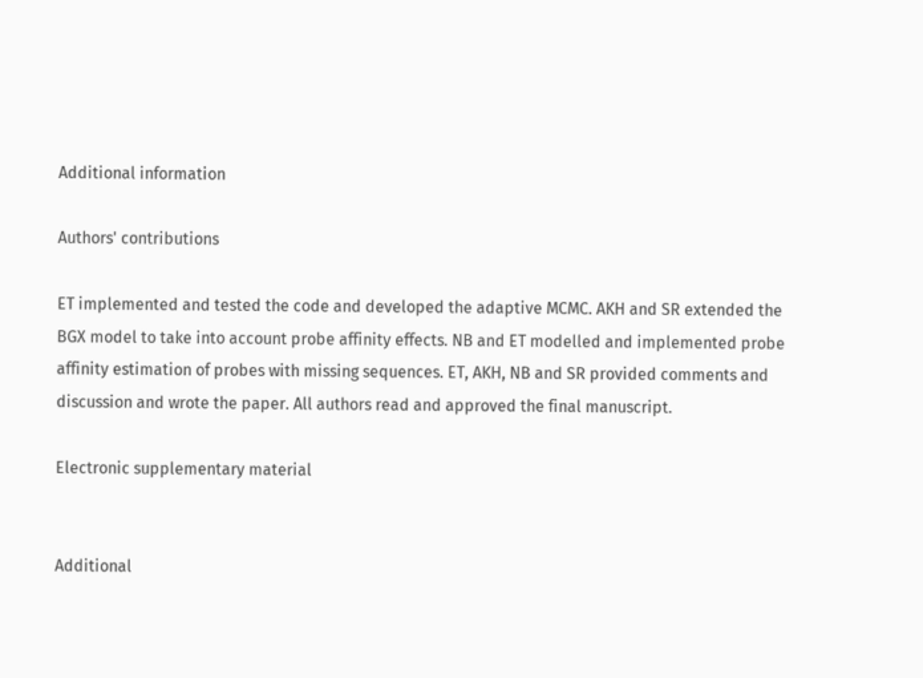Additional information

Authors' contributions

ET implemented and tested the code and developed the adaptive MCMC. AKH and SR extended the BGX model to take into account probe affinity effects. NB and ET modelled and implemented probe affinity estimation of probes with missing sequences. ET, AKH, NB and SR provided comments and discussion and wrote the paper. All authors read and approved the final manuscript.

Electronic supplementary material


Additional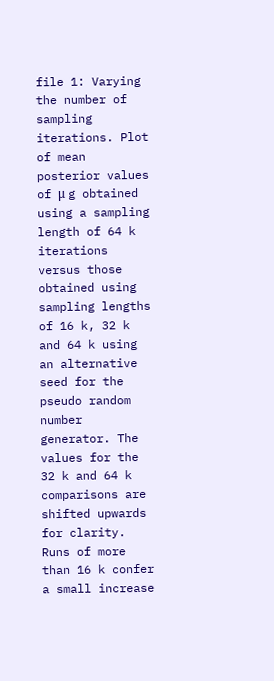file 1: Varying the number of sampling iterations. Plot of mean posterior values of μ g obtained using a sampling length of 64 k iterations versus those obtained using sampling lengths of 16 k, 32 k and 64 k using an alternative seed for the pseudo random number generator. The values for the 32 k and 64 k comparisons are shifted upwards for clarity. Runs of more than 16 k confer a small increase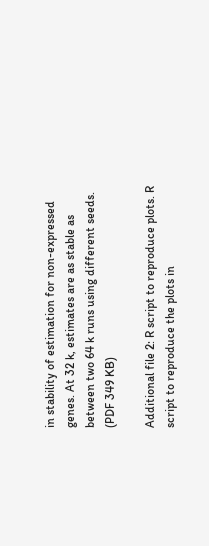in stability of estimation for non-expressed genes. At 32 k, estimates are as stable as between two 64 k runs using different seeds. (PDF 349 KB)

Additional file 2: R script to reproduce plots. R script to reproduce the plots in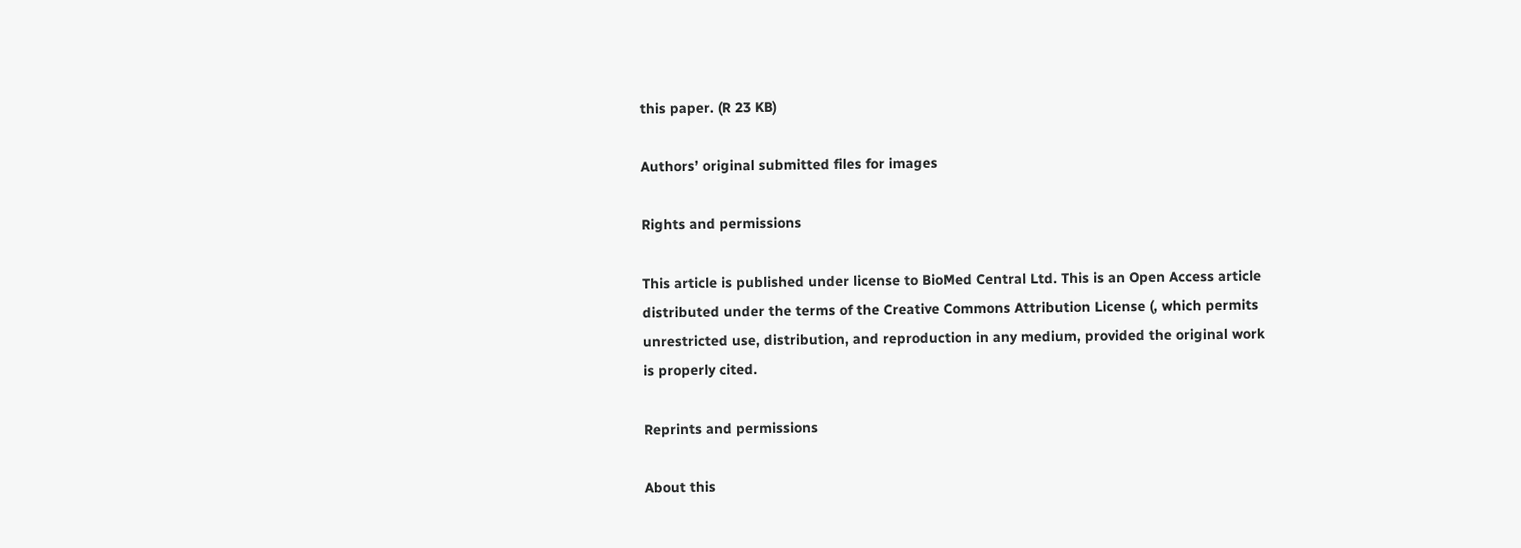this paper. (R 23 KB)

Authors’ original submitted files for images

Rights and permissions

This article is published under license to BioMed Central Ltd. This is an Open Access article distributed under the terms of the Creative Commons Attribution License (, which permits unrestricted use, distribution, and reproduction in any medium, provided the original work is properly cited.

Reprints and permissions

About this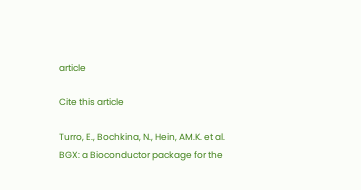article

Cite this article

Turro, E., Bochkina, N., Hein, AM.K. et al. BGX: a Bioconductor package for the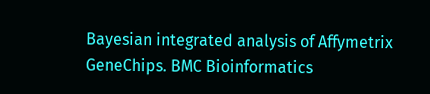Bayesian integrated analysis of Affymetrix GeneChips. BMC Bioinformatics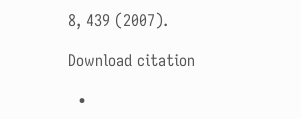8, 439 (2007).

Download citation

  •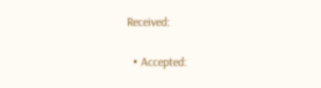Received:

  • Accepted: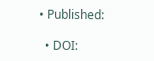• Published:

  • DOI: